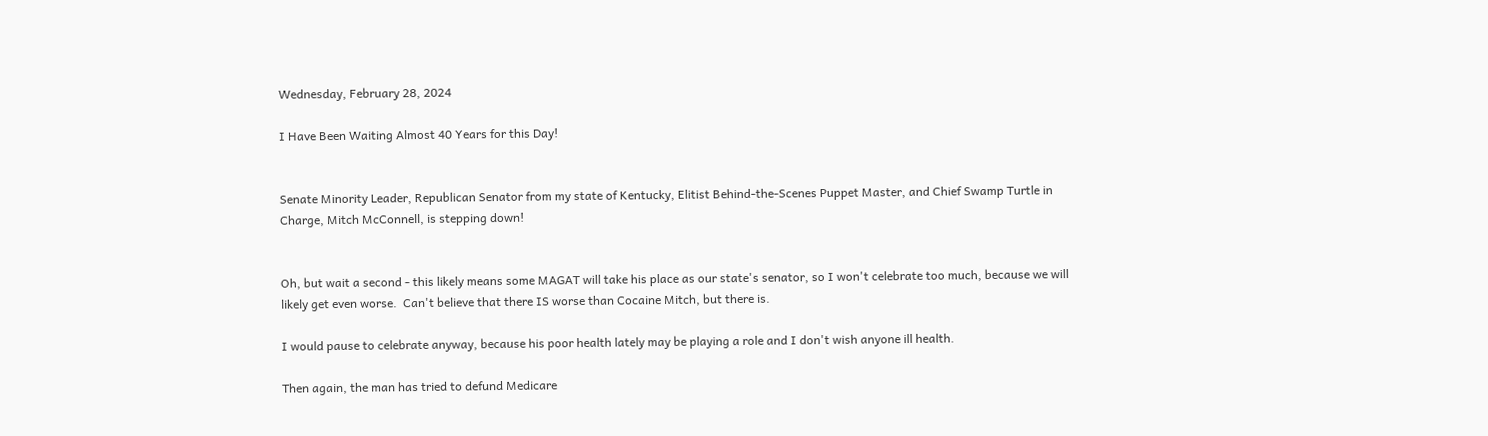Wednesday, February 28, 2024

I Have Been Waiting Almost 40 Years for this Day!


Senate Minority Leader, Republican Senator from my state of Kentucky, Elitist Behind-the-Scenes Puppet Master, and Chief Swamp Turtle in Charge, Mitch McConnell, is stepping down!


Oh, but wait a second - this likely means some MAGAT will take his place as our state's senator, so I won't celebrate too much, because we will likely get even worse.  Can't believe that there IS worse than Cocaine Mitch, but there is.

I would pause to celebrate anyway, because his poor health lately may be playing a role and I don't wish anyone ill health.

Then again, the man has tried to defund Medicare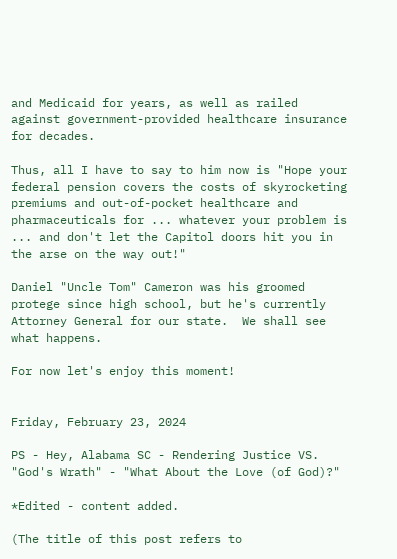and Medicaid for years, as well as railed against government-provided healthcare insurance for decades.

Thus, all I have to say to him now is "Hope your federal pension covers the costs of skyrocketing premiums and out-of-pocket healthcare and pharmaceuticals for ... whatever your problem is ... and don't let the Capitol doors hit you in the arse on the way out!"

Daniel "Uncle Tom" Cameron was his groomed protege since high school, but he's currently Attorney General for our state.  We shall see what happens.

For now let's enjoy this moment!


Friday, February 23, 2024

PS - Hey, Alabama SC - Rendering Justice VS. "God's Wrath" - "What About the Love (of God)?"

*Edited - content added.

(The title of this post refers to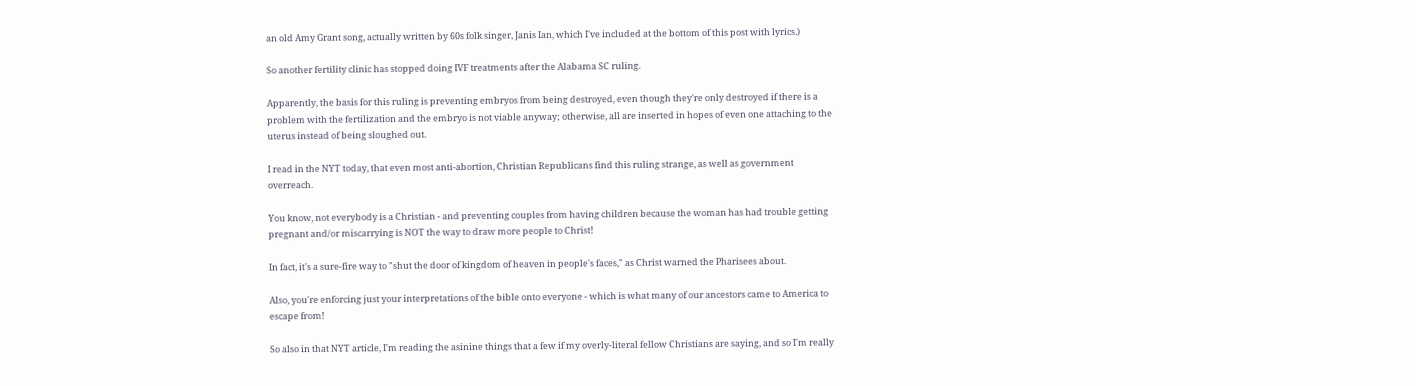an old Amy Grant song, actually written by 60s folk singer, Janis Ian, which I've included at the bottom of this post with lyrics.)

So another fertility clinic has stopped doing IVF treatments after the Alabama SC ruling.

Apparently, the basis for this ruling is preventing embryos from being destroyed, even though they're only destroyed if there is a problem with the fertilization and the embryo is not viable anyway; otherwise, all are inserted in hopes of even one attaching to the uterus instead of being sloughed out.

I read in the NYT today, that even most anti-abortion, Christian Republicans find this ruling strange, as well as government overreach.

You know, not everybody is a Christian - and preventing couples from having children because the woman has had trouble getting pregnant and/or miscarrying is NOT the way to draw more people to Christ!

In fact, it's a sure-fire way to "shut the door of kingdom of heaven in people's faces," as Christ warned the Pharisees about.

Also, you're enforcing just your interpretations of the bible onto everyone - which is what many of our ancestors came to America to escape from!

So also in that NYT article, I'm reading the asinine things that a few if my overly-literal fellow Christians are saying, and so I'm really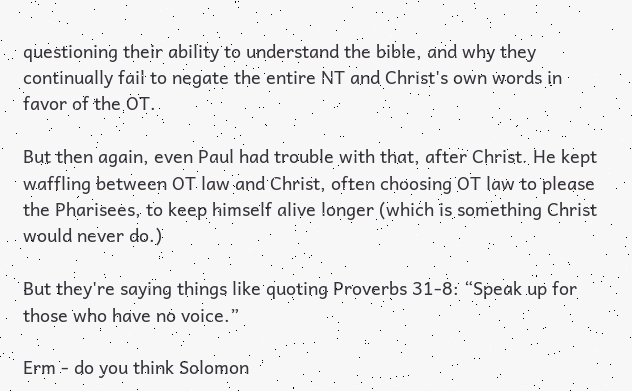questioning their ability to understand the bible, and why they continually fail to negate the entire NT and Christ's own words in favor of the OT.

But then again, even Paul had trouble with that, after Christ. He kept waffling between OT law and Christ, often choosing OT law to please the Pharisees, to keep himself alive longer (which is something Christ would never do.)

But they're saying things like quoting Proverbs 31-8: “Speak up for those who have no voice.”

Erm - do you think Solomon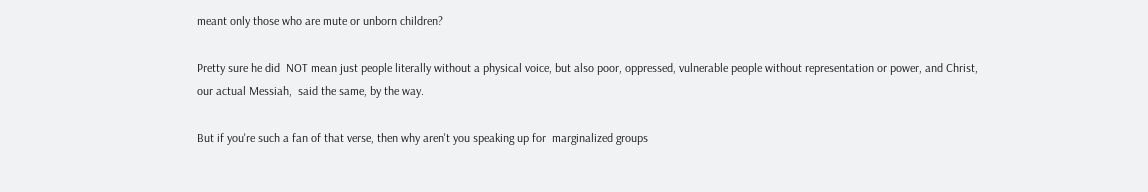meant only those who are mute or unborn children?

Pretty sure he did  NOT mean just people literally without a physical voice, but also poor, oppressed, vulnerable people without representation or power, and Christ, our actual Messiah,  said the same, by the way.

But if you're such a fan of that verse, then why aren't you speaking up for  marginalized groups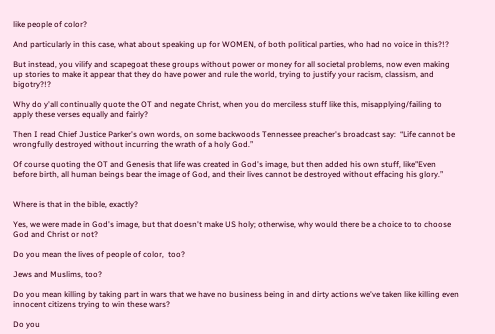like people of color?

And particularly in this case, what about speaking up for WOMEN, of both political parties, who had no voice in this?!?

But instead, you vilify and scapegoat these groups without power or money for all societal problems, now even making up stories to make it appear that they do have power and rule the world, trying to justify your racism, classism, and bigotry?!?

Why do y'all continually quote the OT and negate Christ, when you do merciless stuff like this, misapplying/failing to apply these verses equally and fairly?

Then I read Chief Justice Parker's own words, on some backwoods Tennessee preacher's broadcast say:  “Life cannot be wrongfully destroyed without incurring the wrath of a holy God.”

Of course quoting the OT and Genesis that life was created in God's image, but then added his own stuff, like"Even before birth, all human beings bear the image of God, and their lives cannot be destroyed without effacing his glory.”


Where is that in the bible, exactly?

Yes, we were made in God's image, but that doesn't make US holy; otherwise, why would there be a choice to to choose God and Christ or not?

Do you mean the lives of people of color,  too?

Jews and Muslims, too?

Do you mean killing by taking part in wars that we have no business being in and dirty actions we've taken like killing even innocent citizens trying to win these wars?

Do you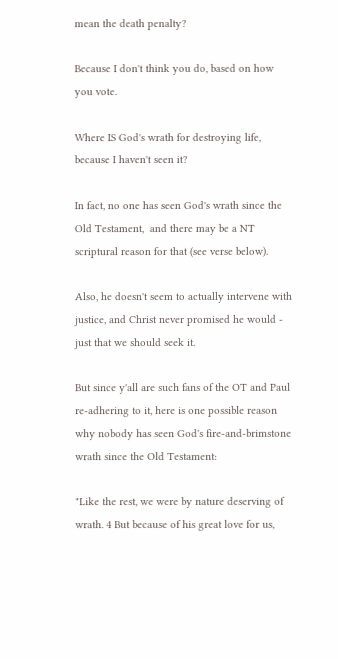mean the death penalty?

Because I don't think you do, based on how you vote.

Where IS God's wrath for destroying life, because I haven't seen it?

In fact, no one has seen God's wrath since the Old Testament,  and there may be a NT scriptural reason for that (see verse below).

Also, he doesn't seem to actually intervene with justice, and Christ never promised he would - just that we should seek it.

But since y'all are such fans of the OT and Paul re-adhering to it, here is one possible reason why nobody has seen God's fire-and-brimstone wrath since the Old Testament:

"Like the rest, we were by nature deserving of wrath. 4 But because of his great love for us,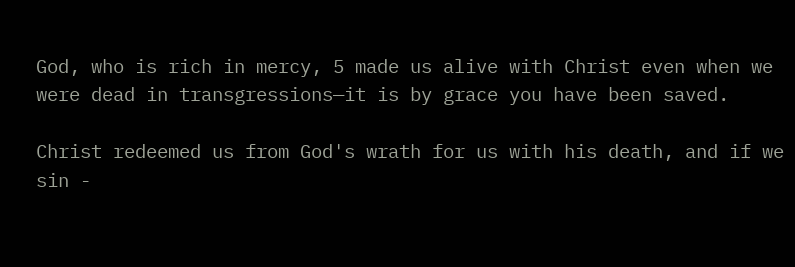God, who is rich in mercy, 5 made us alive with Christ even when we were dead in transgressions—it is by grace you have been saved.

Christ redeemed us from God's wrath for us with his death, and if we sin -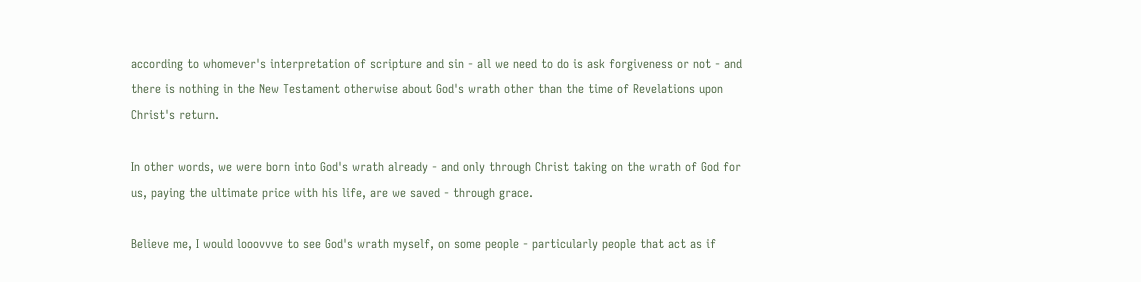according to whomever's interpretation of scripture and sin - all we need to do is ask forgiveness or not - and there is nothing in the New Testament otherwise about God's wrath other than the time of Revelations upon Christ's return.

In other words, we were born into God's wrath already - and only through Christ taking on the wrath of God for us, paying the ultimate price with his life, are we saved - through grace.

Believe me, I would looovvve to see God's wrath myself, on some people - particularly people that act as if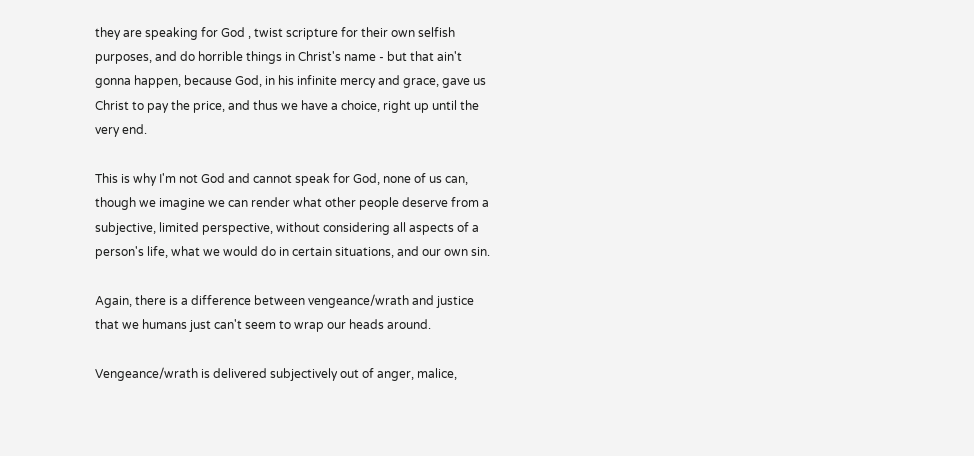they are speaking for God , twist scripture for their own selfish purposes, and do horrible things in Christ's name - but that ain't gonna happen, because God, in his infinite mercy and grace, gave us Christ to pay the price, and thus we have a choice, right up until the very end.

This is why I'm not God and cannot speak for God, none of us can, though we imagine we can render what other people deserve from a subjective, limited perspective, without considering all aspects of a person's life, what we would do in certain situations, and our own sin.

Again, there is a difference between vengeance/wrath and justice that we humans just can't seem to wrap our heads around.

Vengeance/wrath is delivered subjectively out of anger, malice,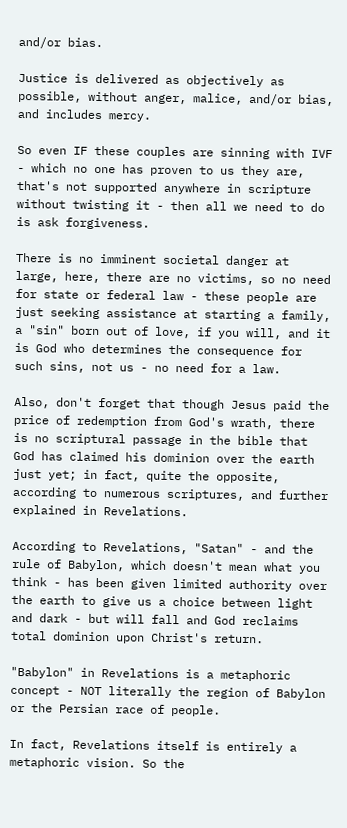and/or bias.

Justice is delivered as objectively as possible, without anger, malice, and/or bias, and includes mercy.

So even IF these couples are sinning with IVF - which no one has proven to us they are, that's not supported anywhere in scripture without twisting it - then all we need to do is ask forgiveness.

There is no imminent societal danger at large, here, there are no victims, so no need for state or federal law - these people are just seeking assistance at starting a family, a "sin" born out of love, if you will, and it is God who determines the consequence for such sins, not us - no need for a law.

Also, don't forget that though Jesus paid the price of redemption from God's wrath, there is no scriptural passage in the bible that God has claimed his dominion over the earth just yet; in fact, quite the opposite, according to numerous scriptures, and further explained in Revelations.

According to Revelations, "Satan" - and the rule of Babylon, which doesn't mean what you think - has been given limited authority over the earth to give us a choice between light and dark - but will fall and God reclaims total dominion upon Christ's return.

"Babylon" in Revelations is a metaphoric concept - NOT literally the region of Babylon or the Persian race of people.

In fact, Revelations itself is entirely a metaphoric vision. So the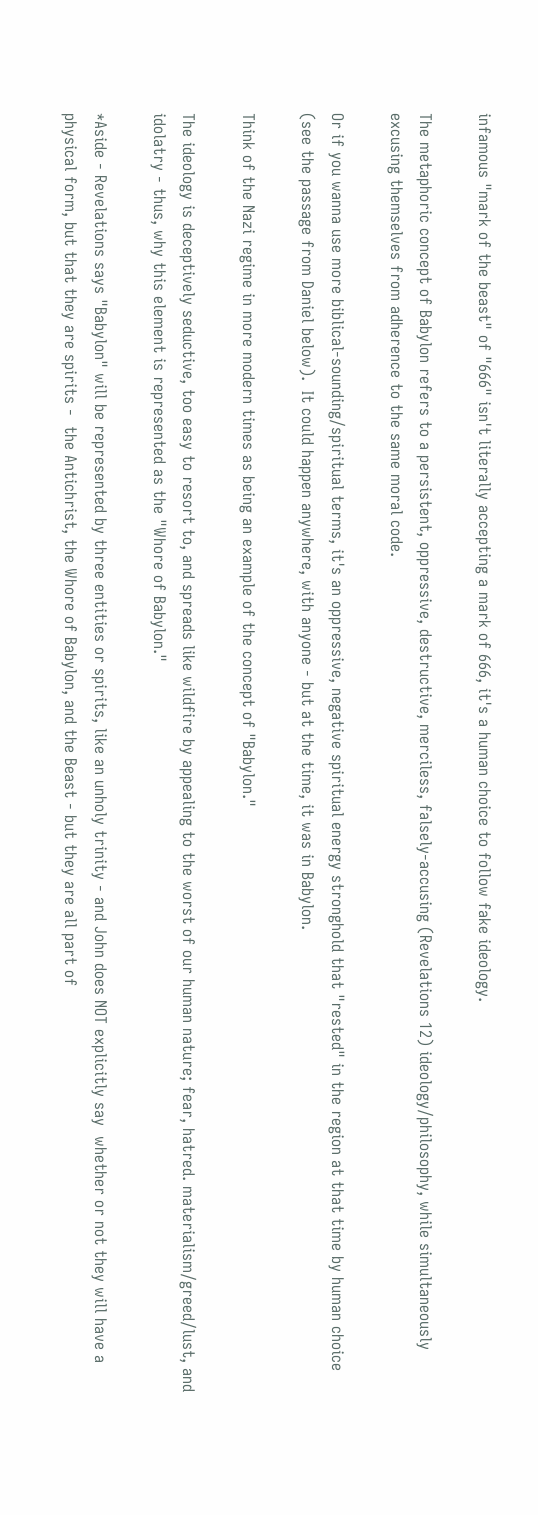infamous "mark of the beast" of "666" isn't literally accepting a mark of 666, it's a human choice to follow fake ideology.

The metaphoric concept of Babylon refers to a persistent, oppressive, destructive, merciless, falsely-accusing (Revelations 12) ideology/philosophy, while simultaneously excusing themselves from adherence to the same moral code.

Or if you wanna use more biblical-sounding/spiritual terms, it's an oppressive, negative spiritual energy stronghold that "rested" in the region at that time by human choice (see the passage from Daniel below).  It could happen anywhere, with anyone - but at the time, it was in Babylon.

Think of the Nazi regime in more modern times as being an example of the concept of "Babylon."

The ideology is deceptively seductive, too easy to resort to, and spreads like wildfire by appealing to the worst of our human nature; fear, hatred. materialism/greed/lust, and idolatry - thus, why this element is represented as the "Whore of Babylon."

*Aside - Revelations says "Babylon" will be represented by three entities or spirits, like an unholy trinity - and John does NOT explicitly say  whether or not they will have a physical form, but that they are spirits -  the Antichrist, the Whore of Babylon, and the Beast - but they are all part of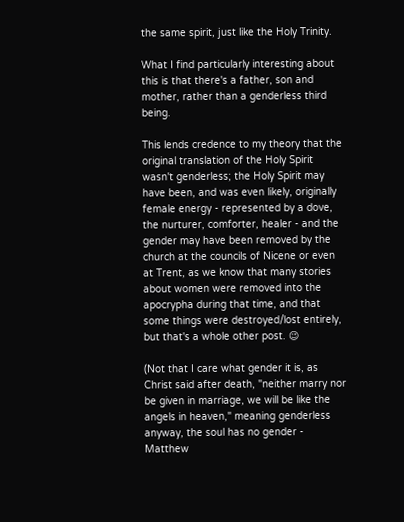the same spirit, just like the Holy Trinity.

What I find particularly interesting about this is that there's a father, son and mother, rather than a genderless third being.

This lends credence to my theory that the original translation of the Holy Spirit wasn't genderless; the Holy Spirit may have been, and was even likely, originally female energy - represented by a dove, the nurturer, comforter, healer - and the gender may have been removed by the church at the councils of Nicene or even at Trent, as we know that many stories about women were removed into the apocrypha during that time, and that some things were destroyed/lost entirely, but that's a whole other post. 😉

(Not that I care what gender it is, as Christ said after death, "neither marry nor be given in marriage, we will be like the angels in heaven," meaning genderless anyway, the soul has no gender - Matthew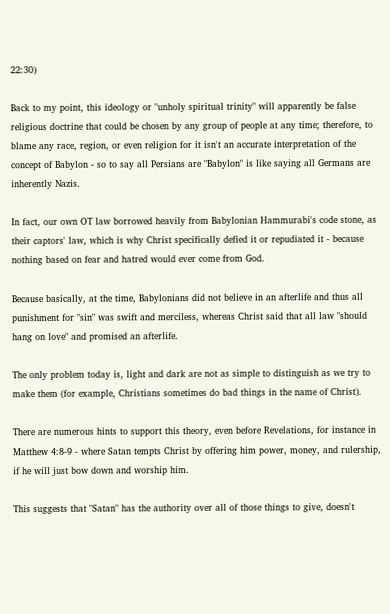22:30)

Back to my point, this ideology or "unholy spiritual trinity" will apparently be false religious doctrine that could be chosen by any group of people at any time; therefore, to blame any race, region, or even religion for it isn't an accurate interpretation of the concept of Babylon - so to say all Persians are "Babylon" is like saying all Germans are inherently Nazis.

In fact, our own OT law borrowed heavily from Babylonian Hammurabi's code stone, as their captors' law, which is why Christ specifically defied it or repudiated it - because nothing based on fear and hatred would ever come from God.

Because basically, at the time, Babylonians did not believe in an afterlife and thus all punishment for "sin" was swift and merciless, whereas Christ said that all law "should hang on love" and promised an afterlife.

The only problem today is, light and dark are not as simple to distinguish as we try to make them (for example, Christians sometimes do bad things in the name of Christ).

There are numerous hints to support this theory, even before Revelations, for instance in Matthew 4:8-9 - where Satan tempts Christ by offering him power, money, and rulership, if he will just bow down and worship him.

This suggests that "Satan" has the authority over all of those things to give, doesn't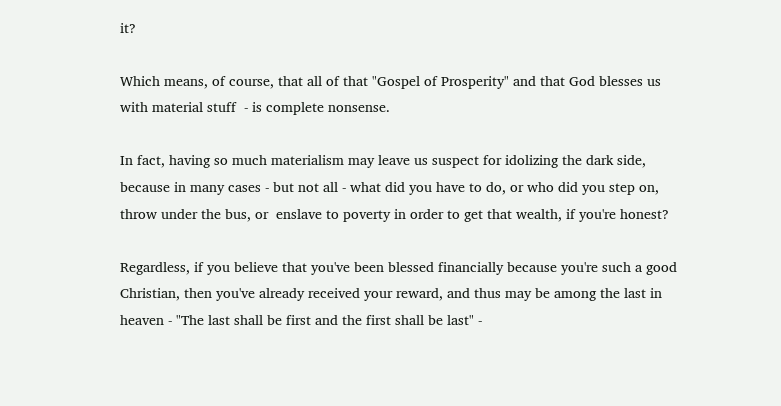it?

Which means, of course, that all of that "Gospel of Prosperity" and that God blesses us with material stuff  - is complete nonsense.

In fact, having so much materialism may leave us suspect for idolizing the dark side, because in many cases - but not all - what did you have to do, or who did you step on, throw under the bus, or  enslave to poverty in order to get that wealth, if you're honest?

Regardless, if you believe that you've been blessed financially because you're such a good Christian, then you've already received your reward, and thus may be among the last in heaven - "The last shall be first and the first shall be last" -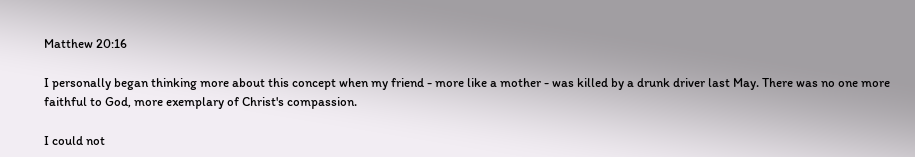Matthew 20:16

I personally began thinking more about this concept when my friend - more like a mother - was killed by a drunk driver last May. There was no one more faithful to God, more exemplary of Christ's compassion.

I could not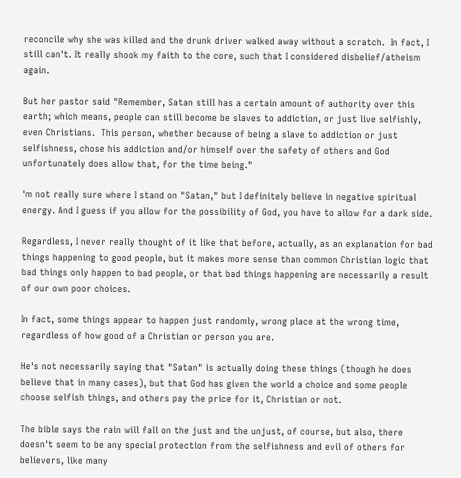reconcile why she was killed and the drunk driver walked away without a scratch.  In fact, I still can't. It really shook my faith to the core, such that I considered disbelief/atheism again.

But her pastor said "Remember, Satan still has a certain amount of authority over this earth; which means, people can still become be slaves to addiction, or just live selfishly, even Christians.  This person, whether because of being a slave to addiction or just selfishness, chose his addiction and/or himself over the safety of others and God unfortunately does allow that, for the time being."

'm not really sure where I stand on "Satan," but I definitely believe in negative spiritual energy. And I guess if you allow for the possibility of God, you have to allow for a dark side.

Regardless, I never really thought of it like that before, actually, as an explanation for bad things happening to good people, but it makes more sense than common Christian logic that bad things only happen to bad people, or that bad things happening are necessarily a result of our own poor choices.

In fact, some things appear to happen just randomly, wrong place at the wrong time, regardless of how good of a Christian or person you are.

He's not necessarily saying that "Satan" is actually doing these things (though he does believe that in many cases), but that God has given the world a choice and some people choose selfish things, and others pay the price for it, Christian or not.

The bible says the rain will fall on the just and the unjust, of course, but also, there doesn't seem to be any special protection from the selfishness and evil of others for believers, like many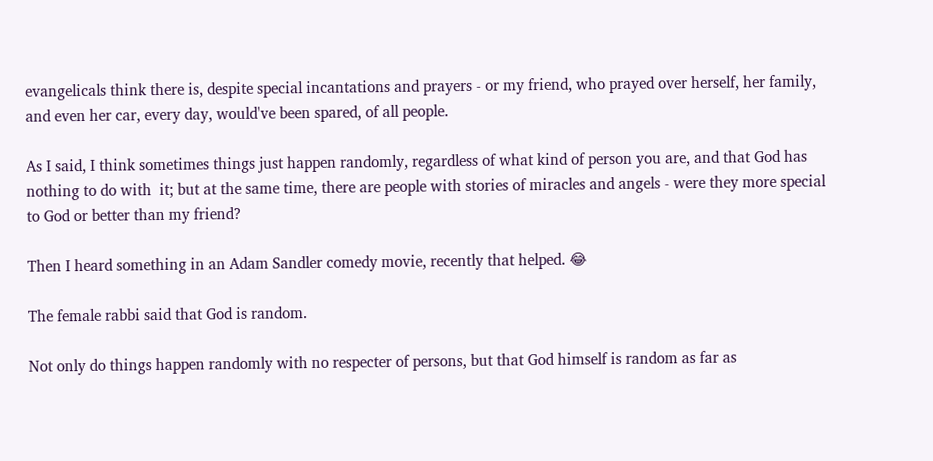evangelicals think there is, despite special incantations and prayers - or my friend, who prayed over herself, her family, and even her car, every day, would've been spared, of all people.

As I said, I think sometimes things just happen randomly, regardless of what kind of person you are, and that God has nothing to do with  it; but at the same time, there are people with stories of miracles and angels - were they more special to God or better than my friend?

Then I heard something in an Adam Sandler comedy movie, recently that helped. 😂

The female rabbi said that God is random.

Not only do things happen randomly with no respecter of persons, but that God himself is random as far as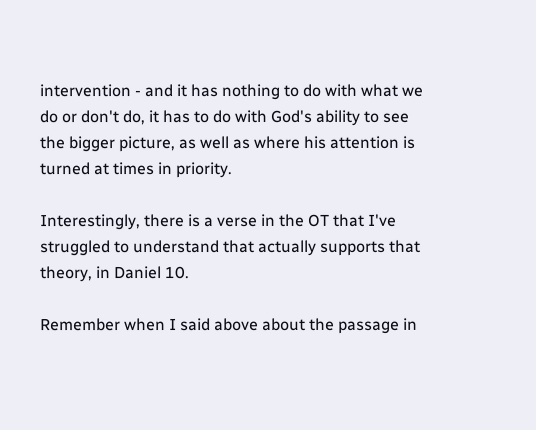intervention - and it has nothing to do with what we do or don't do, it has to do with God's ability to see the bigger picture, as well as where his attention is turned at times in priority.

Interestingly, there is a verse in the OT that I've struggled to understand that actually supports that theory, in Daniel 10.

Remember when I said above about the passage in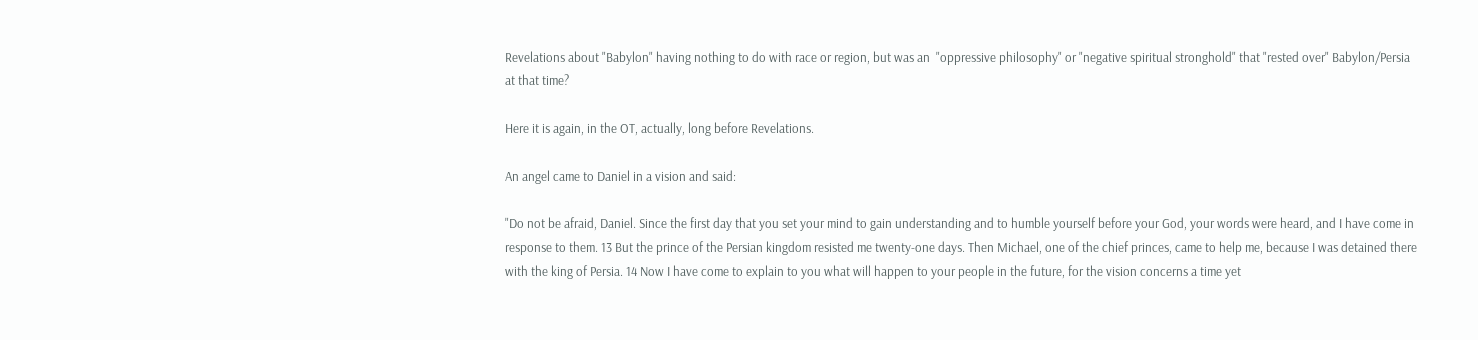Revelations about "Babylon" having nothing to do with race or region, but was an  "oppressive philosophy" or "negative spiritual stronghold" that "rested over" Babylon/Persia at that time?

Here it is again, in the OT, actually, long before Revelations.

An angel came to Daniel in a vision and said:

"Do not be afraid, Daniel. Since the first day that you set your mind to gain understanding and to humble yourself before your God, your words were heard, and I have come in response to them. 13 But the prince of the Persian kingdom resisted me twenty-one days. Then Michael, one of the chief princes, came to help me, because I was detained there with the king of Persia. 14 Now I have come to explain to you what will happen to your people in the future, for the vision concerns a time yet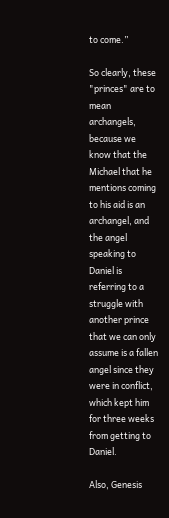to come.”

So clearly, these "princes" are to mean archangels, because we know that the Michael that he mentions coming to his aid is an archangel, and the angel speaking to Daniel is referring to a struggle with another prince that we can only assume is a fallen angel since they were in conflict, which kept him for three weeks from getting to Daniel.

Also, Genesis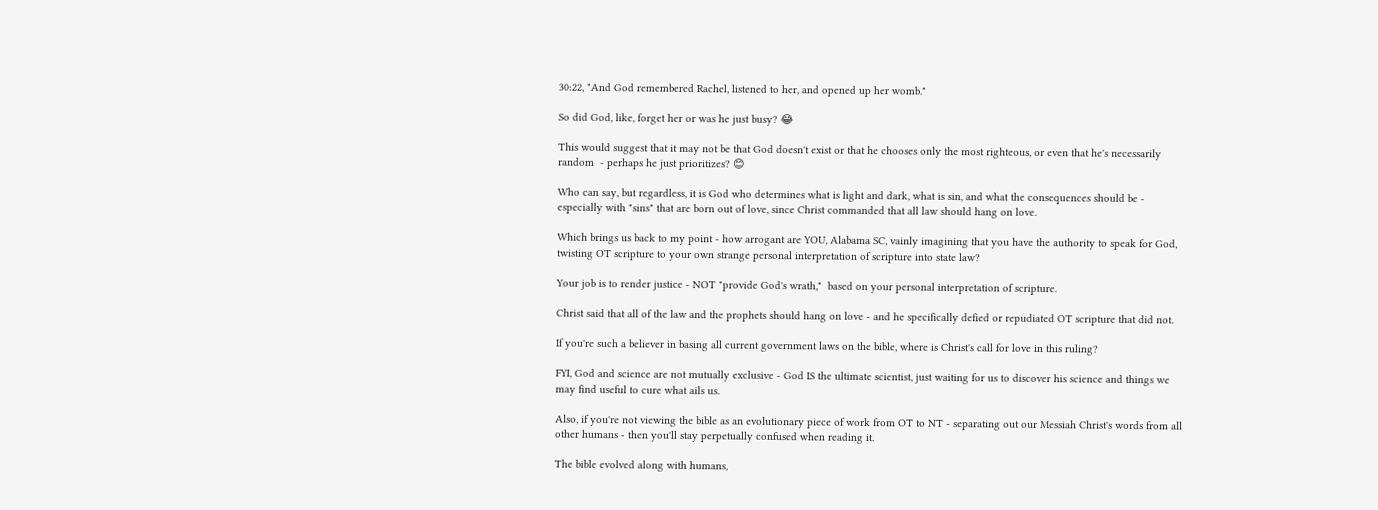30:22, "And God remembered Rachel, listened to her, and opened up her womb."

So did God, like, forget her or was he just busy? 😂

This would suggest that it may not be that God doesn't exist or that he chooses only the most righteous, or even that he's necessarily random  - perhaps he just prioritizes? 😊

Who can say, but regardless, it is God who determines what is light and dark, what is sin, and what the consequences should be - especially with "sins" that are born out of love, since Christ commanded that all law should hang on love.

Which brings us back to my point - how arrogant are YOU, Alabama SC, vainly imagining that you have the authority to speak for God, twisting OT scripture to your own strange personal interpretation of scripture into state law?

Your job is to render justice - NOT "provide God's wrath,"  based on your personal interpretation of scripture.

Christ said that all of the law and the prophets should hang on love - and he specifically defied or repudiated OT scripture that did not.

If you're such a believer in basing all current government laws on the bible, where is Christ's call for love in this ruling?

FYI, God and science are not mutually exclusive - God IS the ultimate scientist, just waiting for us to discover his science and things we may find useful to cure what ails us.

Also, if you're not viewing the bible as an evolutionary piece of work from OT to NT - separating out our Messiah Christ's words from all other humans - then you'll stay perpetually confused when reading it.

The bible evolved along with humans,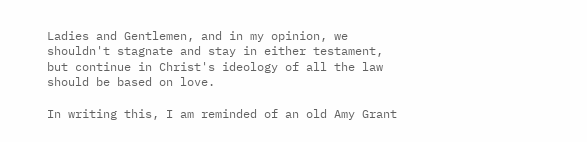Ladies and Gentlemen, and in my opinion, we shouldn't stagnate and stay in either testament, but continue in Christ's ideology of all the law should be based on love.

In writing this, I am reminded of an old Amy Grant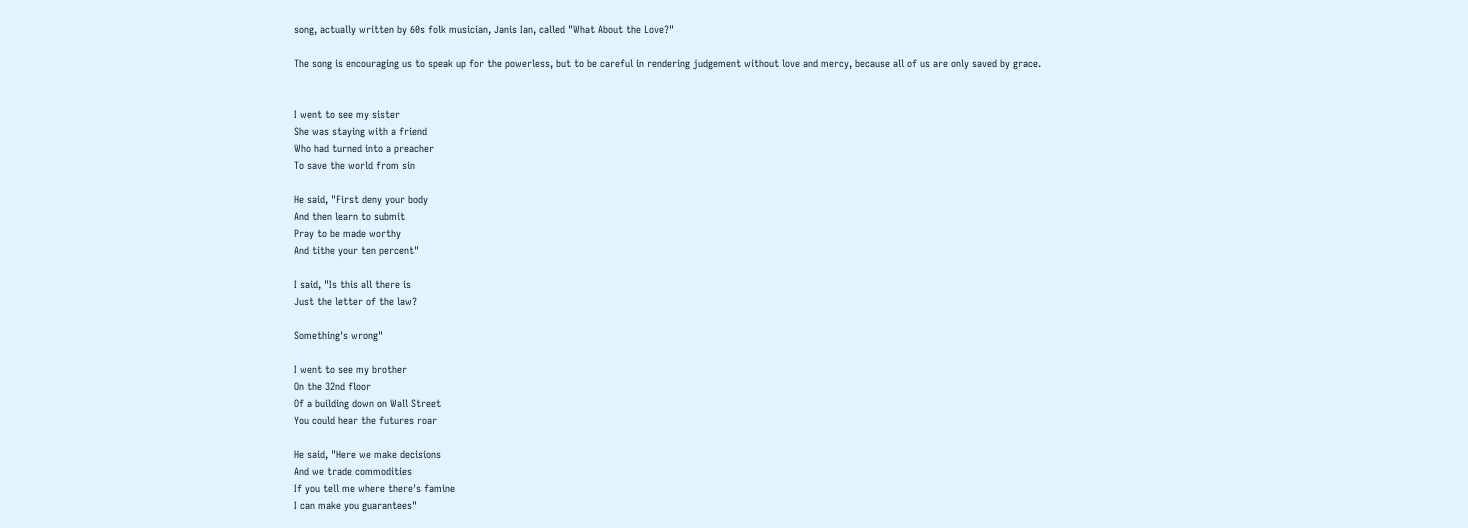song, actually written by 60s folk musician, Janis Ian, called "What About the Love?"

The song is encouraging us to speak up for the powerless, but to be careful in rendering judgement without love and mercy, because all of us are only saved by grace.


I went to see my sister
She was staying with a friend
Who had turned into a preacher
To save the world from sin

He said, "First deny your body
And then learn to submit
Pray to be made worthy
And tithe your ten percent"

I said, "Is this all there is
Just the letter of the law?

Something's wrong"

I went to see my brother
On the 32nd floor
Of a building down on Wall Street
You could hear the futures roar

He said, "Here we make decisions
And we trade commodities
If you tell me where there's famine
I can make you guarantees"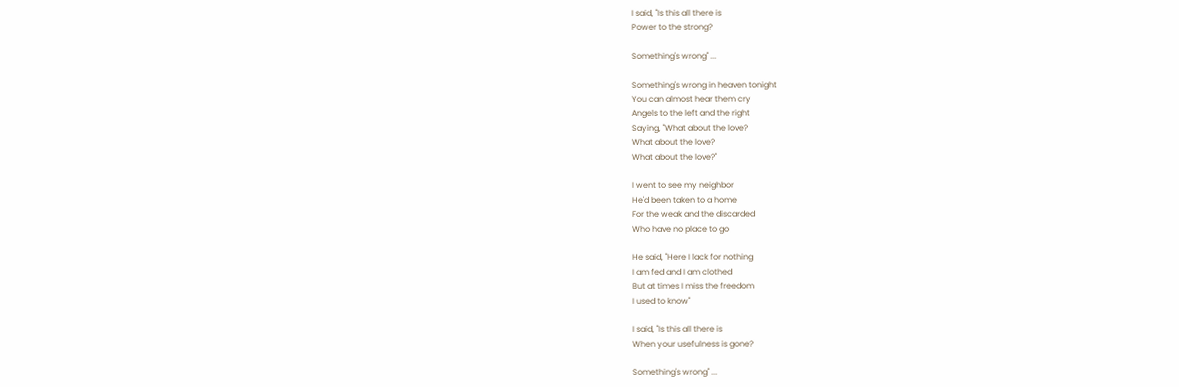I said, "Is this all there is
Power to the strong?

Something's wrong" ...

Something's wrong in heaven tonight
You can almost hear them cry
Angels to the left and the right
Saying, "What about the love?
What about the love?
What about the love?"

I went to see my neighbor
He'd been taken to a home
For the weak and the discarded
Who have no place to go

He said, "Here I lack for nothing
I am fed and I am clothed
But at times I miss the freedom
I used to know"

I said, "Is this all there is
When your usefulness is gone?

Something's wrong" ...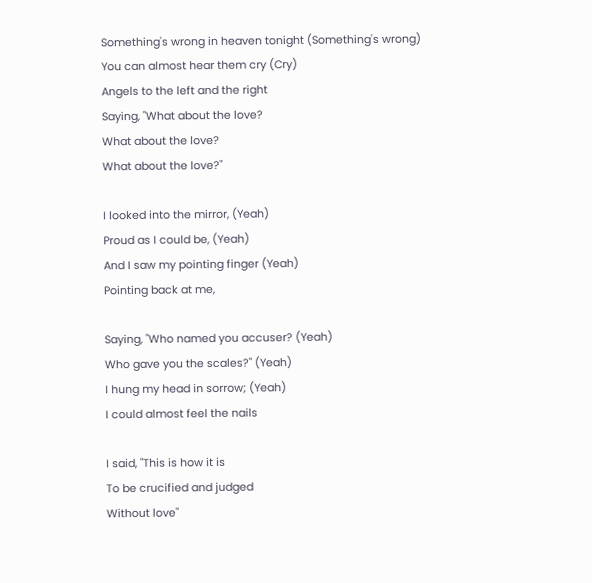Something's wrong in heaven tonight (Something's wrong)
You can almost hear them cry (Cry)
Angels to the left and the right
Saying, "What about the love?
What about the love?
What about the love?"

I looked into the mirror, (Yeah)
Proud as I could be, (Yeah)
And I saw my pointing finger (Yeah)
Pointing back at me,

Saying, "Who named you accuser? (Yeah)
Who gave you the scales?" (Yeah)
I hung my head in sorrow; (Yeah)
I could almost feel the nails

I said, "This is how it is
To be crucified and judged
Without love"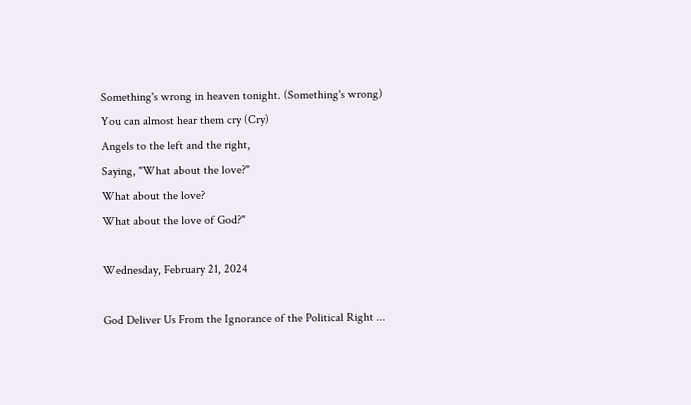Something's wrong in heaven tonight. (Something's wrong)
You can almost hear them cry (Cry)
Angels to the left and the right,
Saying, "What about the love?"
What about the love?
What about the love of God?"

Wednesday, February 21, 2024

God Deliver Us From the Ignorance of the Political Right ...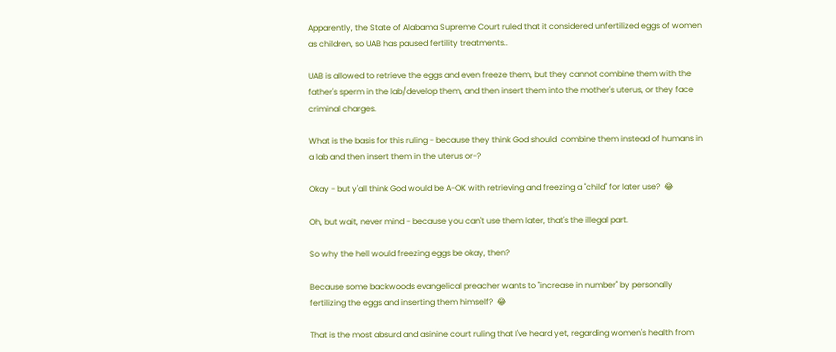Apparently, the State of Alabama Supreme Court ruled that it considered unfertilized eggs of women as children, so UAB has paused fertility treatments..

UAB is allowed to retrieve the eggs and even freeze them, but they cannot combine them with the father's sperm in the lab/develop them, and then insert them into the mother's uterus, or they face criminal charges.

What is the basis for this ruling - because they think God should  combine them instead of humans in a lab and then insert them in the uterus or-?

Okay - but y'all think God would be A-OK with retrieving and freezing a "child" for later use?  😂

Oh, but wait, never mind - because you can't use them later, that's the illegal part.

So why the hell would freezing eggs be okay, then?

Because some backwoods evangelical preacher wants to "increase in number" by personally fertilizing the eggs and inserting them himself?  😂

That is the most absurd and asinine court ruling that I've heard yet, regarding women's health from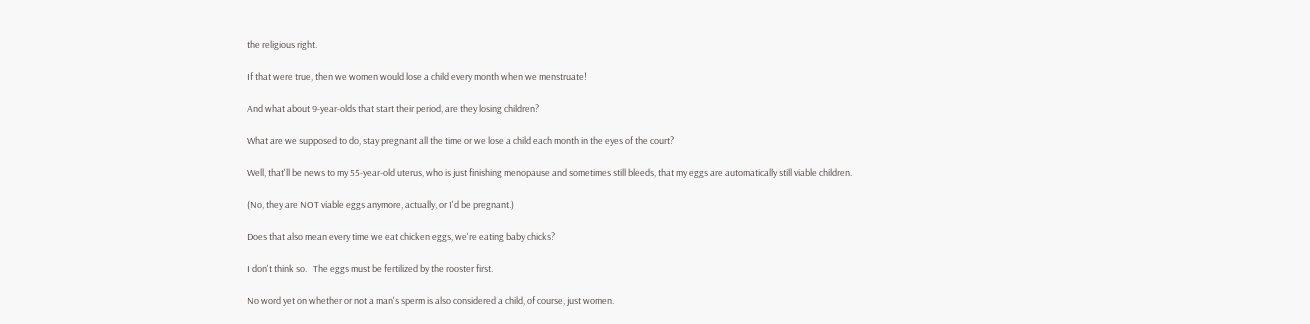the religious right.

If that were true, then we women would lose a child every month when we menstruate!

And what about 9-year-olds that start their period, are they losing children?

What are we supposed to do, stay pregnant all the time or we lose a child each month in the eyes of the court?

Well, that'll be news to my 55-year-old uterus, who is just finishing menopause and sometimes still bleeds, that my eggs are automatically still viable children.

(No, they are NOT viable eggs anymore, actually, or I'd be pregnant.)

Does that also mean every time we eat chicken eggs, we're eating baby chicks?

I don't think so.   The eggs must be fertilized by the rooster first.

No word yet on whether or not a man's sperm is also considered a child, of course, just women.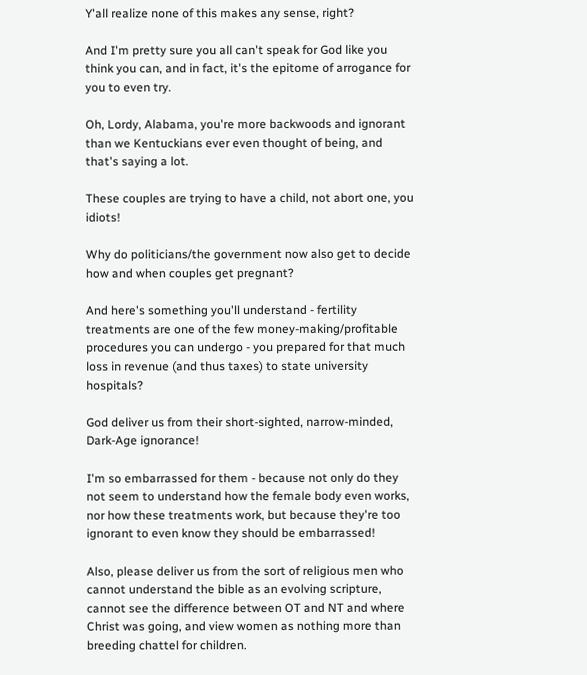Y'all realize none of this makes any sense, right?

And I'm pretty sure you all can't speak for God like you think you can, and in fact, it's the epitome of arrogance for you to even try.

Oh, Lordy, Alabama, you're more backwoods and ignorant than we Kentuckians ever even thought of being, and that's saying a lot.

These couples are trying to have a child, not abort one, you idiots!

Why do politicians/the government now also get to decide how and when couples get pregnant?

And here's something you'll understand - fertility treatments are one of the few money-making/profitable procedures you can undergo - you prepared for that much loss in revenue (and thus taxes) to state university hospitals?

God deliver us from their short-sighted, narrow-minded, Dark-Age ignorance!

I'm so embarrassed for them - because not only do they not seem to understand how the female body even works, nor how these treatments work, but because they're too ignorant to even know they should be embarrassed!

Also, please deliver us from the sort of religious men who cannot understand the bible as an evolving scripture, cannot see the difference between OT and NT and where Christ was going, and view women as nothing more than breeding chattel for children.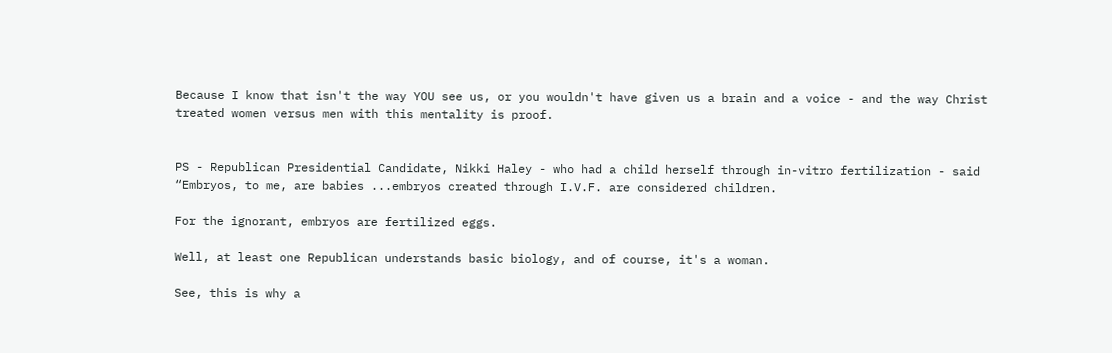Because I know that isn't the way YOU see us, or you wouldn't have given us a brain and a voice - and the way Christ treated women versus men with this mentality is proof.


PS - Republican Presidential Candidate, Nikki Haley - who had a child herself through in-vitro fertilization - said “Embryos, to me, are babies ...embryos created through I.V.F. are considered children.

For the ignorant, embryos are fertilized eggs.

Well, at least one Republican understands basic biology, and of course, it's a woman.

See, this is why a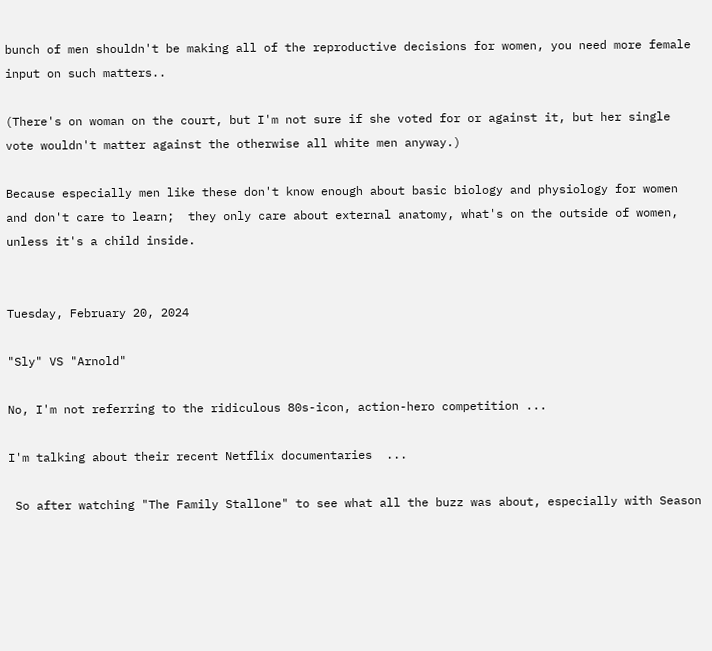bunch of men shouldn't be making all of the reproductive decisions for women, you need more female input on such matters..

(There's on woman on the court, but I'm not sure if she voted for or against it, but her single vote wouldn't matter against the otherwise all white men anyway.)

Because especially men like these don't know enough about basic biology and physiology for women and don't care to learn;  they only care about external anatomy, what's on the outside of women, unless it's a child inside.


Tuesday, February 20, 2024

"Sly" VS "Arnold"

No, I'm not referring to the ridiculous 80s-icon, action-hero competition ...

I'm talking about their recent Netflix documentaries  ...

 So after watching "The Family Stallone" to see what all the buzz was about, especially with Season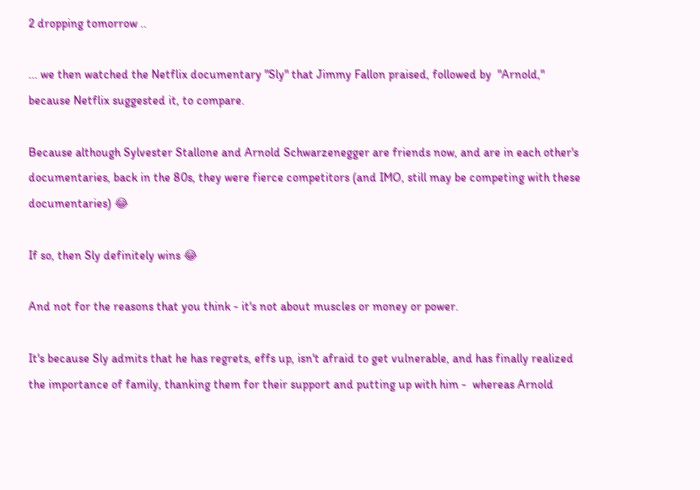2 dropping tomorrow ..

... we then watched the Netflix documentary "Sly" that Jimmy Fallon praised, followed by  "Arnold," because Netflix suggested it, to compare.

Because although Sylvester Stallone and Arnold Schwarzenegger are friends now, and are in each other's documentaries, back in the 80s, they were fierce competitors (and IMO, still may be competing with these documentaries) 😂

If so, then Sly definitely wins 😂

And not for the reasons that you think - it's not about muscles or money or power.

It's because Sly admits that he has regrets, effs up, isn't afraid to get vulnerable, and has finally realized the importance of family, thanking them for their support and putting up with him -  whereas Arnold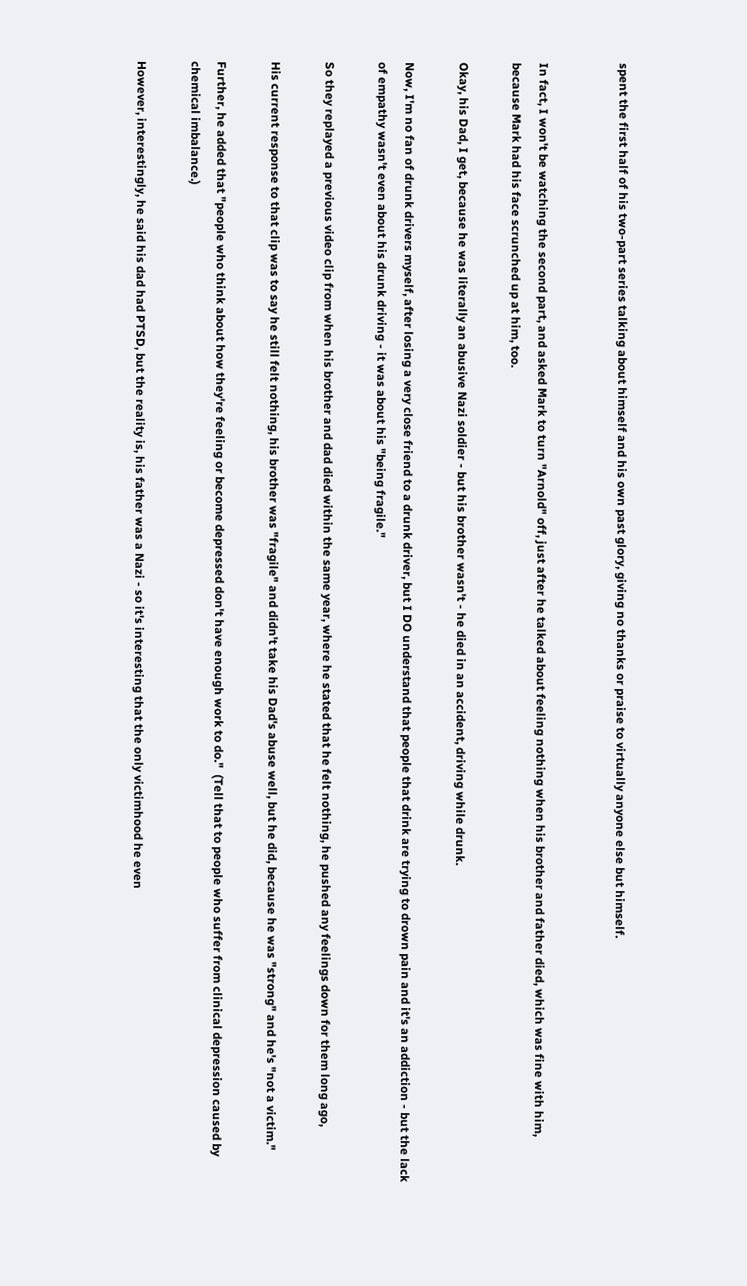spent the first half of his two-part series talking about himself and his own past glory, giving no thanks or praise to virtually anyone else but himself.


In fact, I won't be watching the second part, and asked Mark to turn "Arnold" off, just after he talked about feeling nothing when his brother and father died, which was fine with him, because Mark had his face scrunched up at him, too.

Okay, his Dad, I get, because he was literally an abusive Nazi soldier - but his brother wasn't - he died in an accident, driving while drunk.

Now, I'm no fan of drunk drivers myself, after losing a very close friend to a drunk driver, but I DO understand that people that drink are trying to drown pain and it's an addiction - but the lack of empathy wasn't even about his drunk driving - it was about his "being fragile."

So they replayed a previous video clip from when his brother and dad died within the same year, where he stated that he felt nothing, he pushed any feelings down for them long ago,

His current response to that clip was to say he still felt nothing, his brother was "fragile" and didn't take his Dad's abuse well, but he did, because he was "strong" and he's "not a victim."

Further, he added that "people who think about how they're feeling or become depressed don't have enough work to do."  (Tell that to people who suffer from clinical depression caused by chemical imbalance.)

However, interestingly, he said his dad had PTSD, but the reality is, his father was a Nazi - so it's interesting that the only victimhood he even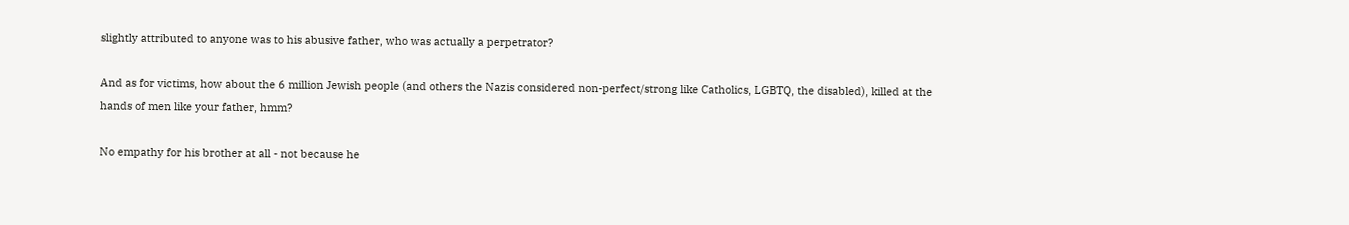slightly attributed to anyone was to his abusive father, who was actually a perpetrator?

And as for victims, how about the 6 million Jewish people (and others the Nazis considered non-perfect/strong like Catholics, LGBTQ, the disabled), killed at the hands of men like your father, hmm?

No empathy for his brother at all - not because he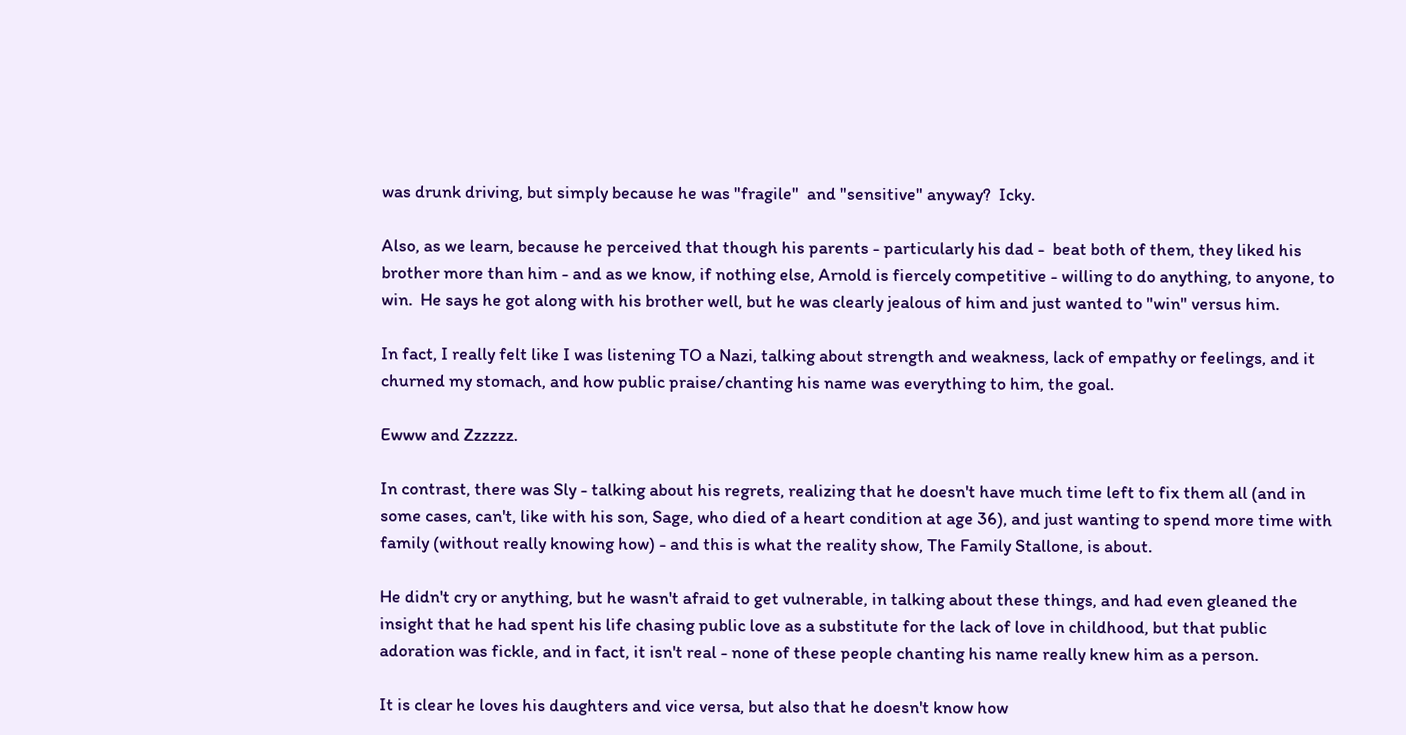was drunk driving, but simply because he was "fragile"  and "sensitive" anyway?  Icky.

Also, as we learn, because he perceived that though his parents - particularly his dad -  beat both of them, they liked his brother more than him - and as we know, if nothing else, Arnold is fiercely competitive - willing to do anything, to anyone, to win.  He says he got along with his brother well, but he was clearly jealous of him and just wanted to "win" versus him.

In fact, I really felt like I was listening TO a Nazi, talking about strength and weakness, lack of empathy or feelings, and it churned my stomach, and how public praise/chanting his name was everything to him, the goal.

Ewww and Zzzzzz.

In contrast, there was Sly - talking about his regrets, realizing that he doesn't have much time left to fix them all (and in some cases, can't, like with his son, Sage, who died of a heart condition at age 36), and just wanting to spend more time with family (without really knowing how) - and this is what the reality show, The Family Stallone, is about.

He didn't cry or anything, but he wasn't afraid to get vulnerable, in talking about these things, and had even gleaned the insight that he had spent his life chasing public love as a substitute for the lack of love in childhood, but that public adoration was fickle, and in fact, it isn't real - none of these people chanting his name really knew him as a person.

It is clear he loves his daughters and vice versa, but also that he doesn't know how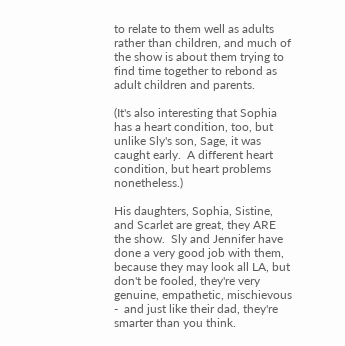to relate to them well as adults rather than children, and much of the show is about them trying to find time together to rebond as adult children and parents.

(It's also interesting that Sophia has a heart condition, too, but unlike Sly's son, Sage, it was caught early.  A different heart condition, but heart problems nonetheless.)

His daughters, Sophia, Sistine, and Scarlet are great, they ARE the show.  Sly and Jennifer have done a very good job with them, because they may look all LA, but don't be fooled, they're very genuine, empathetic, mischievous -  and just like their dad, they're smarter than you think.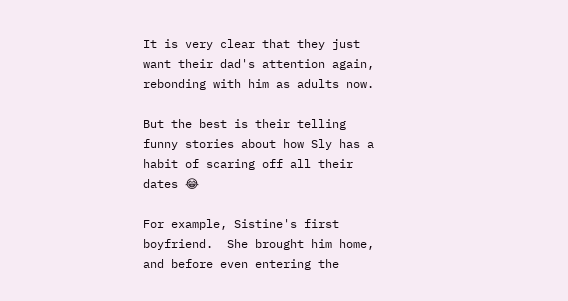It is very clear that they just want their dad's attention again,  rebonding with him as adults now.

But the best is their telling funny stories about how Sly has a habit of scaring off all their dates 😂

For example, Sistine's first boyfriend.  She brought him home, and before even entering the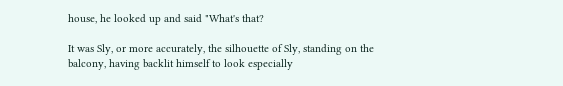house, he looked up and said "What's that?

It was Sly, or more accurately, the silhouette of Sly, standing on the balcony, having backlit himself to look especially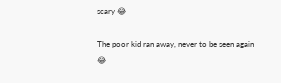scary 😂

The poor kid ran away, never to be seen again 😂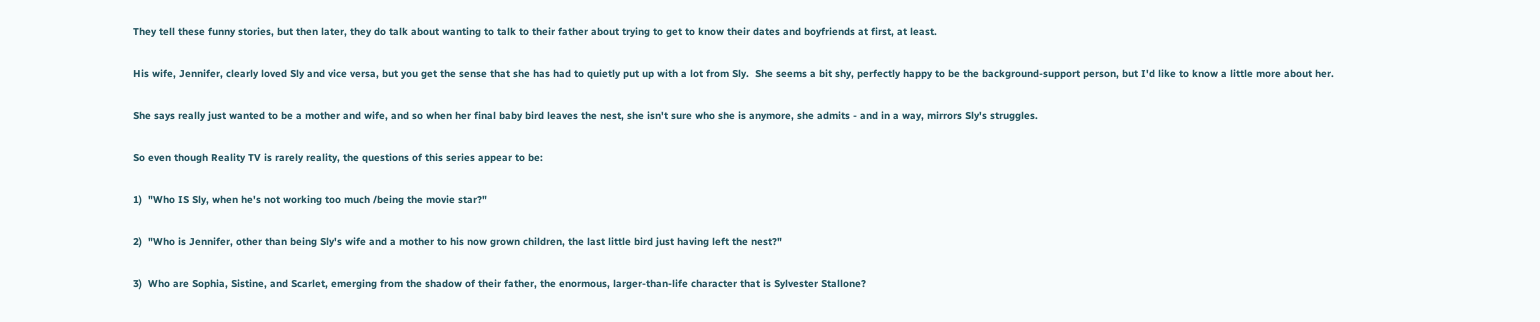They tell these funny stories, but then later, they do talk about wanting to talk to their father about trying to get to know their dates and boyfriends at first, at least.

His wife, Jennifer, clearly loved Sly and vice versa, but you get the sense that she has had to quietly put up with a lot from Sly.  She seems a bit shy, perfectly happy to be the background-support person, but I'd like to know a little more about her.

She says really just wanted to be a mother and wife, and so when her final baby bird leaves the nest, she isn't sure who she is anymore, she admits - and in a way, mirrors Sly's struggles.

So even though Reality TV is rarely reality, the questions of this series appear to be:

1)  "Who IS Sly, when he's not working too much /being the movie star?"

2)  "Who is Jennifer, other than being Sly's wife and a mother to his now grown children, the last little bird just having left the nest?"

3)  Who are Sophia, Sistine, and Scarlet, emerging from the shadow of their father, the enormous, larger-than-life character that is Sylvester Stallone?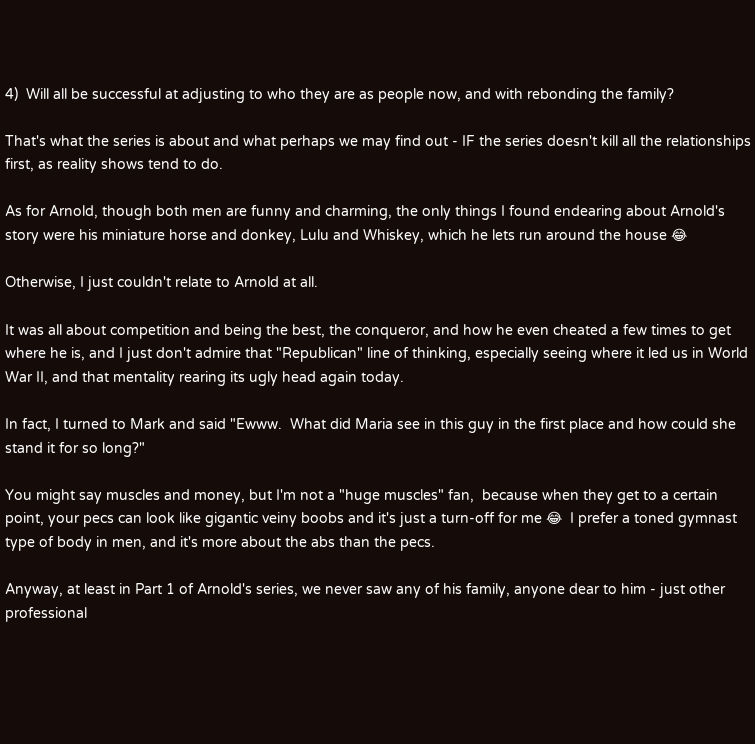4)  Will all be successful at adjusting to who they are as people now, and with rebonding the family?

That's what the series is about and what perhaps we may find out - IF the series doesn't kill all the relationships first, as reality shows tend to do.

As for Arnold, though both men are funny and charming, the only things I found endearing about Arnold's story were his miniature horse and donkey, Lulu and Whiskey, which he lets run around the house 😂

Otherwise, I just couldn't relate to Arnold at all.

It was all about competition and being the best, the conqueror, and how he even cheated a few times to get where he is, and I just don't admire that "Republican" line of thinking, especially seeing where it led us in World War II, and that mentality rearing its ugly head again today.

In fact, I turned to Mark and said "Ewww.  What did Maria see in this guy in the first place and how could she stand it for so long?"

You might say muscles and money, but I'm not a "huge muscles" fan,  because when they get to a certain point, your pecs can look like gigantic veiny boobs and it's just a turn-off for me 😂  I prefer a toned gymnast type of body in men, and it's more about the abs than the pecs.

Anyway, at least in Part 1 of Arnold's series, we never saw any of his family, anyone dear to him - just other professional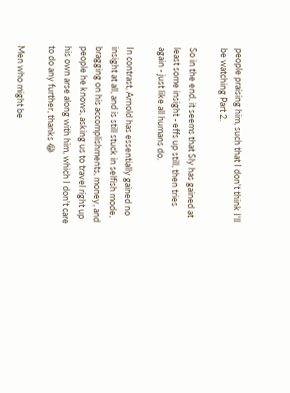people praising him, such that I don't think I'll be watching Part 2.

So in the end, it seems that Sly has gained at least some insight - effs up still, then tries again - just like all humans do.

In contrast, Arnold has essentially gained no insight at all, and is still stuck in selfish mode, bragging on his accomplishments, money, and people he knows, asking us to travel right up his own arse along with him, which I don't care to do any further, thanks 😂

Men who might be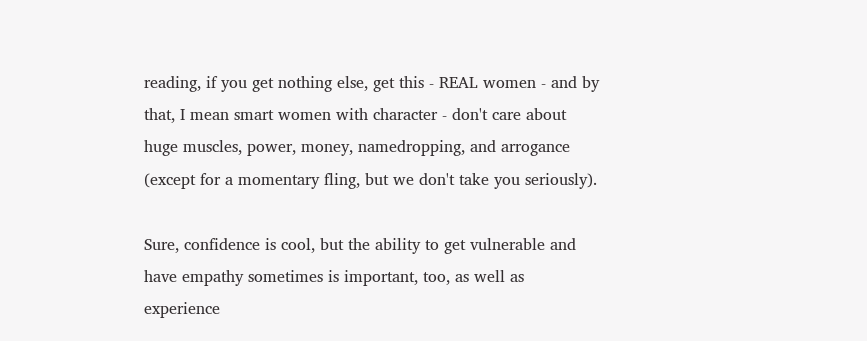reading, if you get nothing else, get this - REAL women - and by that, I mean smart women with character - don't care about huge muscles, power, money, namedropping, and arrogance (except for a momentary fling, but we don't take you seriously).

Sure, confidence is cool, but the ability to get vulnerable and have empathy sometimes is important, too, as well as experience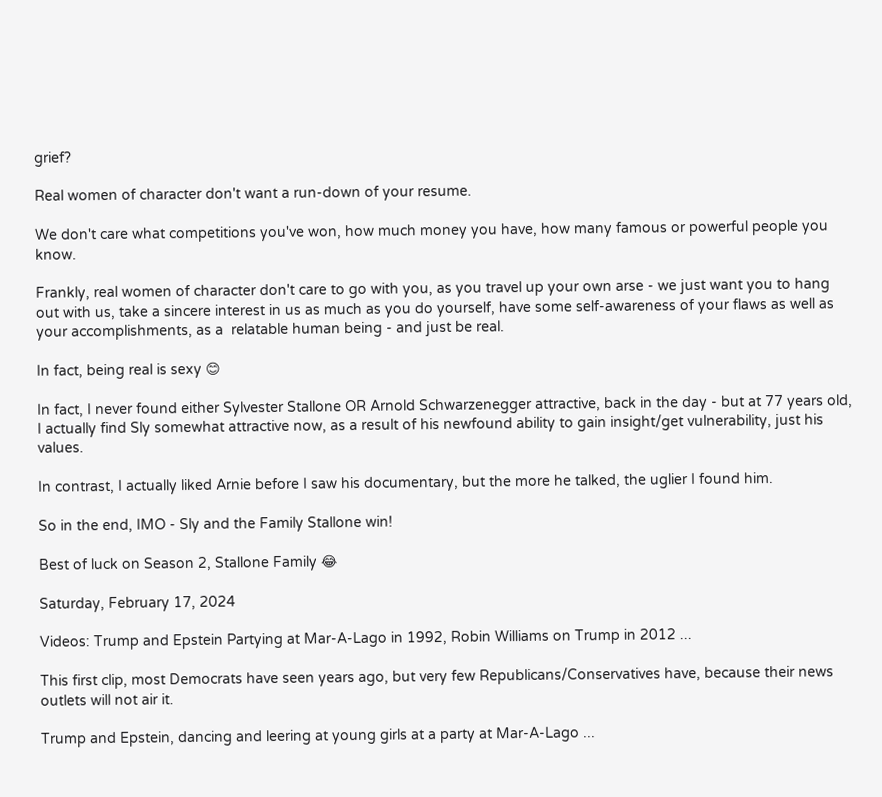grief?

Real women of character don't want a run-down of your resume.

We don't care what competitions you've won, how much money you have, how many famous or powerful people you know.

Frankly, real women of character don't care to go with you, as you travel up your own arse - we just want you to hang out with us, take a sincere interest in us as much as you do yourself, have some self-awareness of your flaws as well as your accomplishments, as a  relatable human being - and just be real.

In fact, being real is sexy 😊

In fact, I never found either Sylvester Stallone OR Arnold Schwarzenegger attractive, back in the day - but at 77 years old, I actually find Sly somewhat attractive now, as a result of his newfound ability to gain insight/get vulnerability, just his values.

In contrast, I actually liked Arnie before I saw his documentary, but the more he talked, the uglier I found him.

So in the end, IMO - Sly and the Family Stallone win!

Best of luck on Season 2, Stallone Family 😂

Saturday, February 17, 2024

Videos: Trump and Epstein Partying at Mar-A-Lago in 1992, Robin Williams on Trump in 2012 ...

This first clip, most Democrats have seen years ago, but very few Republicans/Conservatives have, because their news outlets will not air it.

Trump and Epstein, dancing and leering at young girls at a party at Mar-A-Lago ...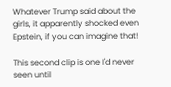Whatever Trump said about the girls, it apparently shocked even Epstein, if you can imagine that!

This second clip is one I'd never seen until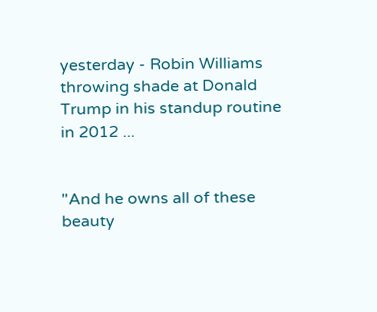yesterday - Robin Williams throwing shade at Donald Trump in his standup routine in 2012 ...


"And he owns all of these beauty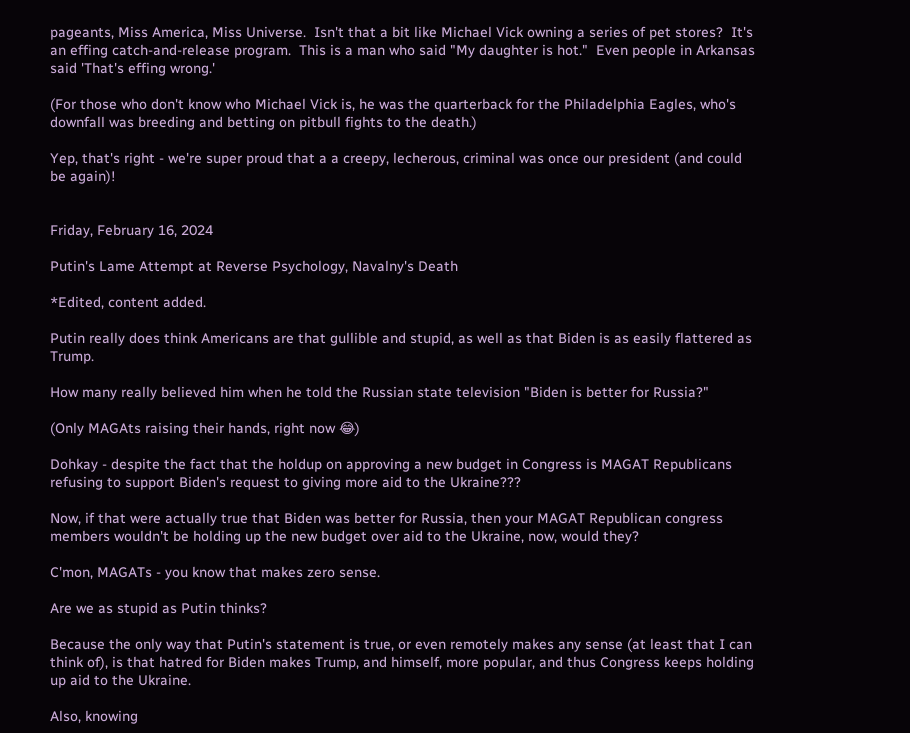pageants, Miss America, Miss Universe.  Isn't that a bit like Michael Vick owning a series of pet stores?  It's an effing catch-and-release program.  This is a man who said "My daughter is hot."  Even people in Arkansas said 'That's effing wrong.'

(For those who don't know who Michael Vick is, he was the quarterback for the Philadelphia Eagles, who's downfall was breeding and betting on pitbull fights to the death.)

Yep, that's right - we're super proud that a a creepy, lecherous, criminal was once our president (and could be again)!


Friday, February 16, 2024

Putin's Lame Attempt at Reverse Psychology, Navalny's Death

*Edited, content added.

Putin really does think Americans are that gullible and stupid, as well as that Biden is as easily flattered as Trump.

How many really believed him when he told the Russian state television "Biden is better for Russia?"

(Only MAGAts raising their hands, right now 😂)

Dohkay - despite the fact that the holdup on approving a new budget in Congress is MAGAT Republicans refusing to support Biden's request to giving more aid to the Ukraine???

Now, if that were actually true that Biden was better for Russia, then your MAGAT Republican congress members wouldn't be holding up the new budget over aid to the Ukraine, now, would they?

C'mon, MAGATs - you know that makes zero sense.

Are we as stupid as Putin thinks?

Because the only way that Putin's statement is true, or even remotely makes any sense (at least that I can think of), is that hatred for Biden makes Trump, and himself, more popular, and thus Congress keeps holding up aid to the Ukraine.

Also, knowing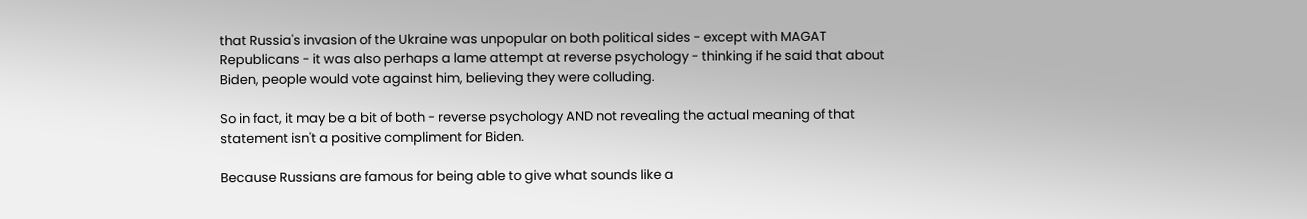that Russia's invasion of the Ukraine was unpopular on both political sides - except with MAGAT Republicans - it was also perhaps a lame attempt at reverse psychology - thinking if he said that about Biden, people would vote against him, believing they were colluding.

So in fact, it may be a bit of both - reverse psychology AND not revealing the actual meaning of that statement isn't a positive compliment for Biden.

Because Russians are famous for being able to give what sounds like a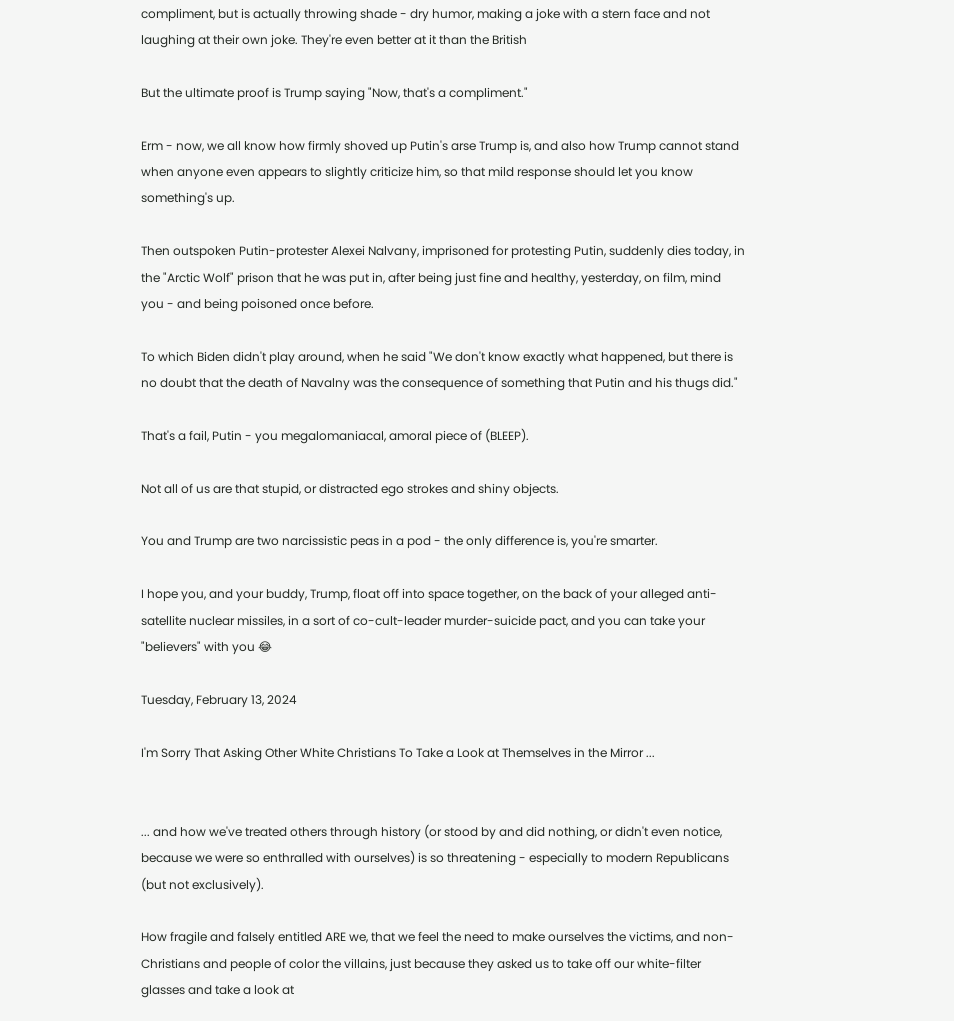compliment, but is actually throwing shade - dry humor, making a joke with a stern face and not laughing at their own joke. They're even better at it than the British

But the ultimate proof is Trump saying "Now, that's a compliment."

Erm - now, we all know how firmly shoved up Putin's arse Trump is, and also how Trump cannot stand when anyone even appears to slightly criticize him, so that mild response should let you know something's up.

Then outspoken Putin-protester Alexei Nalvany, imprisoned for protesting Putin, suddenly dies today, in the "Arctic Wolf" prison that he was put in, after being just fine and healthy, yesterday, on film, mind you - and being poisoned once before.

To which Biden didn't play around, when he said "We don't know exactly what happened, but there is no doubt that the death of Navalny was the consequence of something that Putin and his thugs did."

That's a fail, Putin - you megalomaniacal, amoral piece of (BLEEP).

Not all of us are that stupid, or distracted ego strokes and shiny objects.

You and Trump are two narcissistic peas in a pod - the only difference is, you're smarter.

I hope you, and your buddy, Trump, float off into space together, on the back of your alleged anti-satellite nuclear missiles, in a sort of co-cult-leader murder-suicide pact, and you can take your "believers" with you 😂

Tuesday, February 13, 2024

I'm Sorry That Asking Other White Christians To Take a Look at Themselves in the Mirror ...


... and how we've treated others through history (or stood by and did nothing, or didn't even notice, because we were so enthralled with ourselves) is so threatening - especially to modern Republicans (but not exclusively).

How fragile and falsely entitled ARE we, that we feel the need to make ourselves the victims, and non-Christians and people of color the villains, just because they asked us to take off our white-filter glasses and take a look at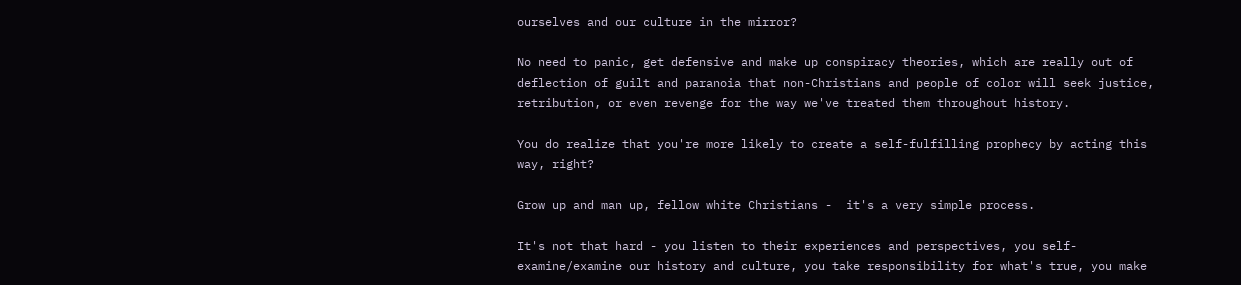ourselves and our culture in the mirror?

No need to panic, get defensive and make up conspiracy theories, which are really out of deflection of guilt and paranoia that non-Christians and people of color will seek justice, retribution, or even revenge for the way we've treated them throughout history.

You do realize that you're more likely to create a self-fulfilling prophecy by acting this way, right?

Grow up and man up, fellow white Christians -  it's a very simple process.

It's not that hard - you listen to their experiences and perspectives, you self-examine/examine our history and culture, you take responsibility for what's true, you make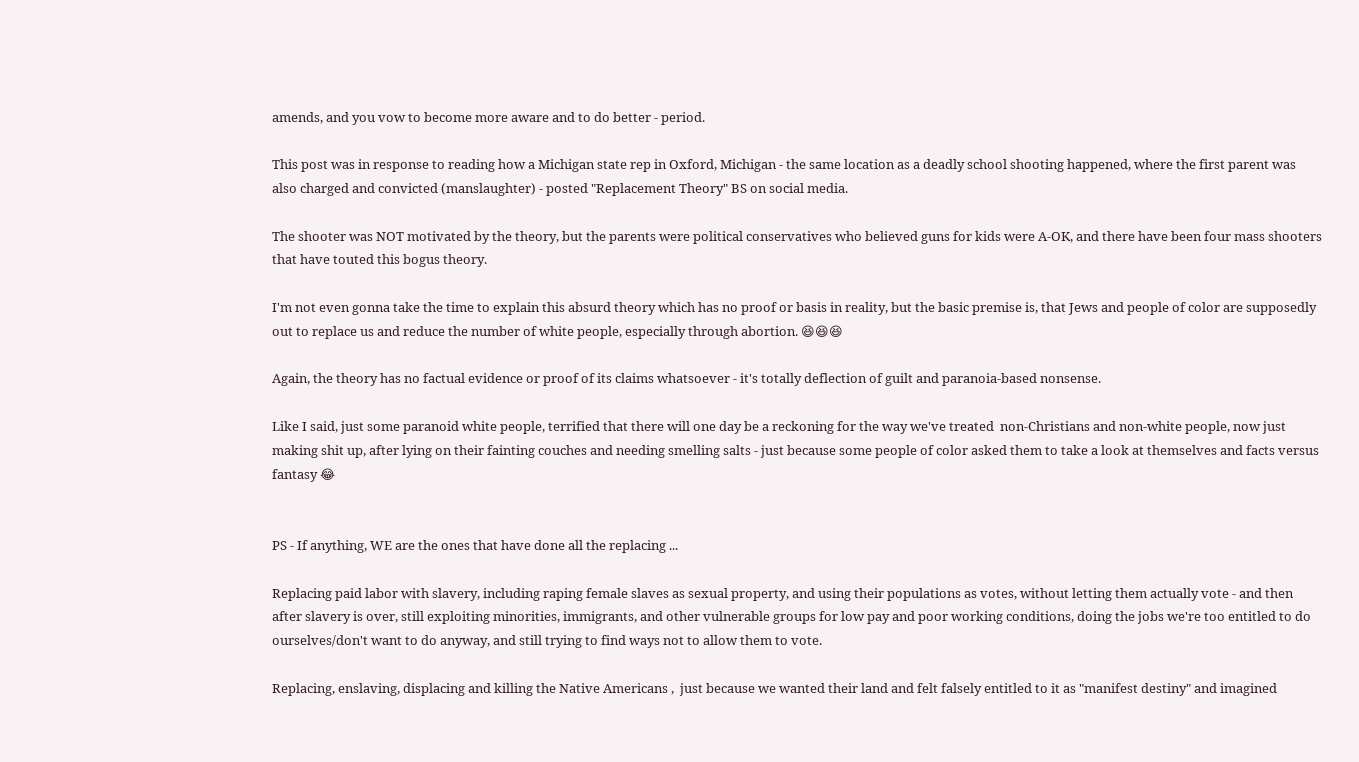amends, and you vow to become more aware and to do better - period.

This post was in response to reading how a Michigan state rep in Oxford, Michigan - the same location as a deadly school shooting happened, where the first parent was also charged and convicted (manslaughter) - posted "Replacement Theory" BS on social media.

The shooter was NOT motivated by the theory, but the parents were political conservatives who believed guns for kids were A-OK, and there have been four mass shooters that have touted this bogus theory.

I'm not even gonna take the time to explain this absurd theory which has no proof or basis in reality, but the basic premise is, that Jews and people of color are supposedly out to replace us and reduce the number of white people, especially through abortion. 😆😆😆

Again, the theory has no factual evidence or proof of its claims whatsoever - it's totally deflection of guilt and paranoia-based nonsense.

Like I said, just some paranoid white people, terrified that there will one day be a reckoning for the way we've treated  non-Christians and non-white people, now just making shit up, after lying on their fainting couches and needing smelling salts - just because some people of color asked them to take a look at themselves and facts versus fantasy 😂


PS - If anything, WE are the ones that have done all the replacing ...

Replacing paid labor with slavery, including raping female slaves as sexual property, and using their populations as votes, without letting them actually vote - and then after slavery is over, still exploiting minorities, immigrants, and other vulnerable groups for low pay and poor working conditions, doing the jobs we're too entitled to do ourselves/don't want to do anyway, and still trying to find ways not to allow them to vote.

Replacing, enslaving, displacing and killing the Native Americans ,  just because we wanted their land and felt falsely entitled to it as "manifest destiny" and imagined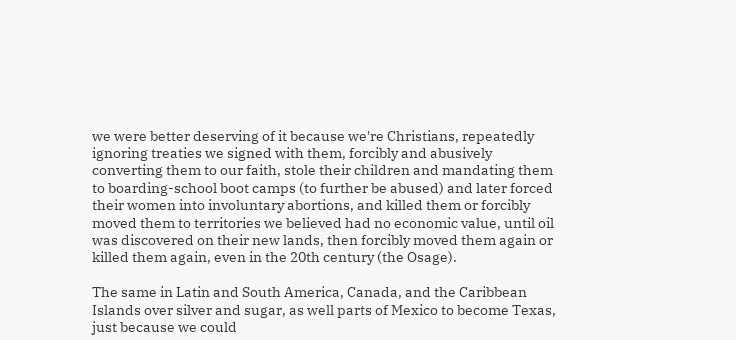we were better deserving of it because we're Christians, repeatedly ignoring treaties we signed with them, forcibly and abusively converting them to our faith, stole their children and mandating them to boarding-school boot camps (to further be abused) and later forced their women into involuntary abortions, and killed them or forcibly moved them to territories we believed had no economic value, until oil was discovered on their new lands, then forcibly moved them again or killed them again, even in the 20th century (the Osage).

The same in Latin and South America, Canada, and the Caribbean Islands over silver and sugar, as well parts of Mexico to become Texas, just because we could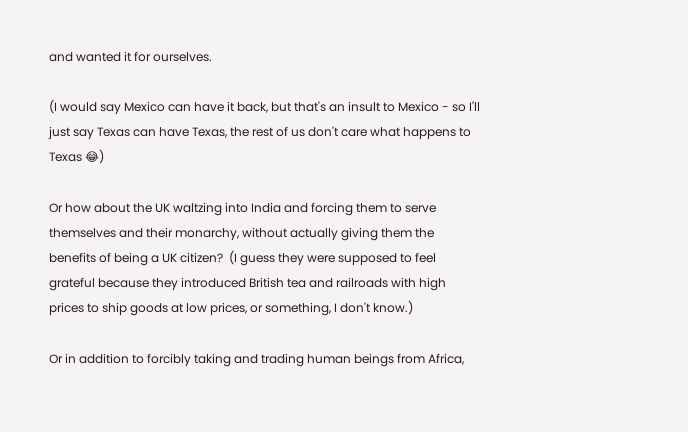and wanted it for ourselves.

(I would say Mexico can have it back, but that's an insult to Mexico - so I'll just say Texas can have Texas, the rest of us don't care what happens to Texas 😂)

Or how about the UK waltzing into India and forcing them to serve themselves and their monarchy, without actually giving them the benefits of being a UK citizen?  (I guess they were supposed to feel grateful because they introduced British tea and railroads with high prices to ship goods at low prices, or something, I don't know.)

Or in addition to forcibly taking and trading human beings from Africa,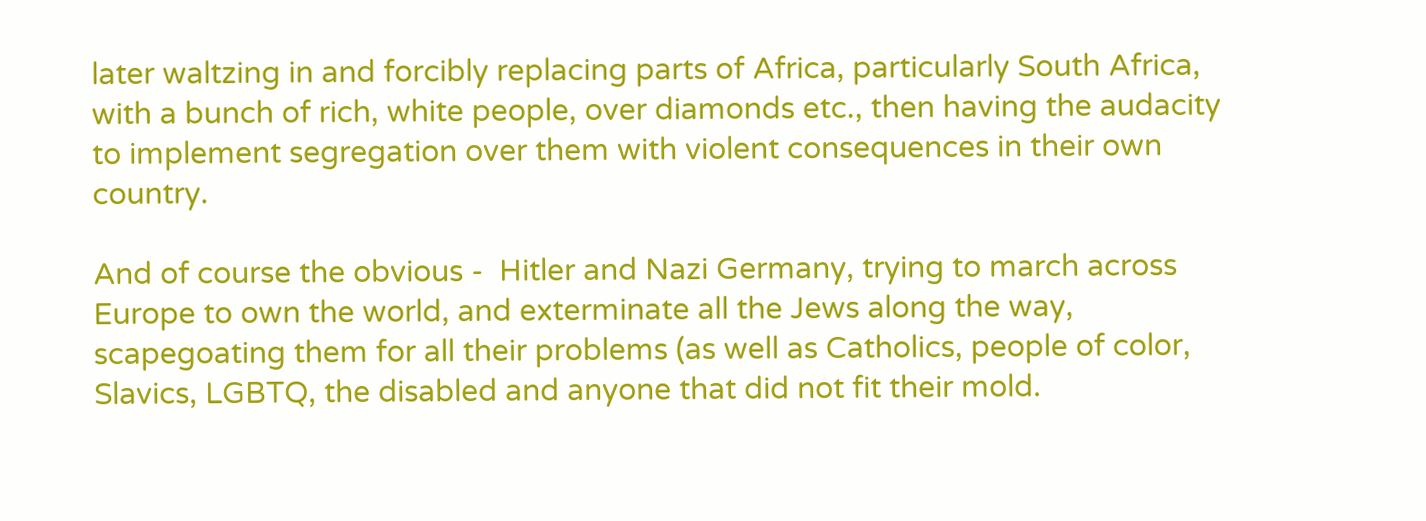later waltzing in and forcibly replacing parts of Africa, particularly South Africa, with a bunch of rich, white people, over diamonds etc., then having the audacity to implement segregation over them with violent consequences in their own country.

And of course the obvious -  Hitler and Nazi Germany, trying to march across Europe to own the world, and exterminate all the Jews along the way, scapegoating them for all their problems (as well as Catholics, people of color, Slavics, LGBTQ, the disabled and anyone that did not fit their mold.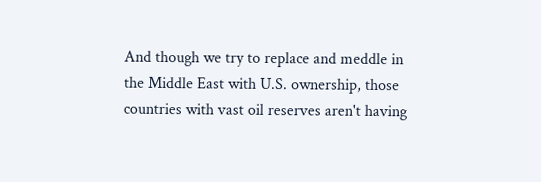And though we try to replace and meddle in the Middle East with U.S. ownership, those countries with vast oil reserves aren't having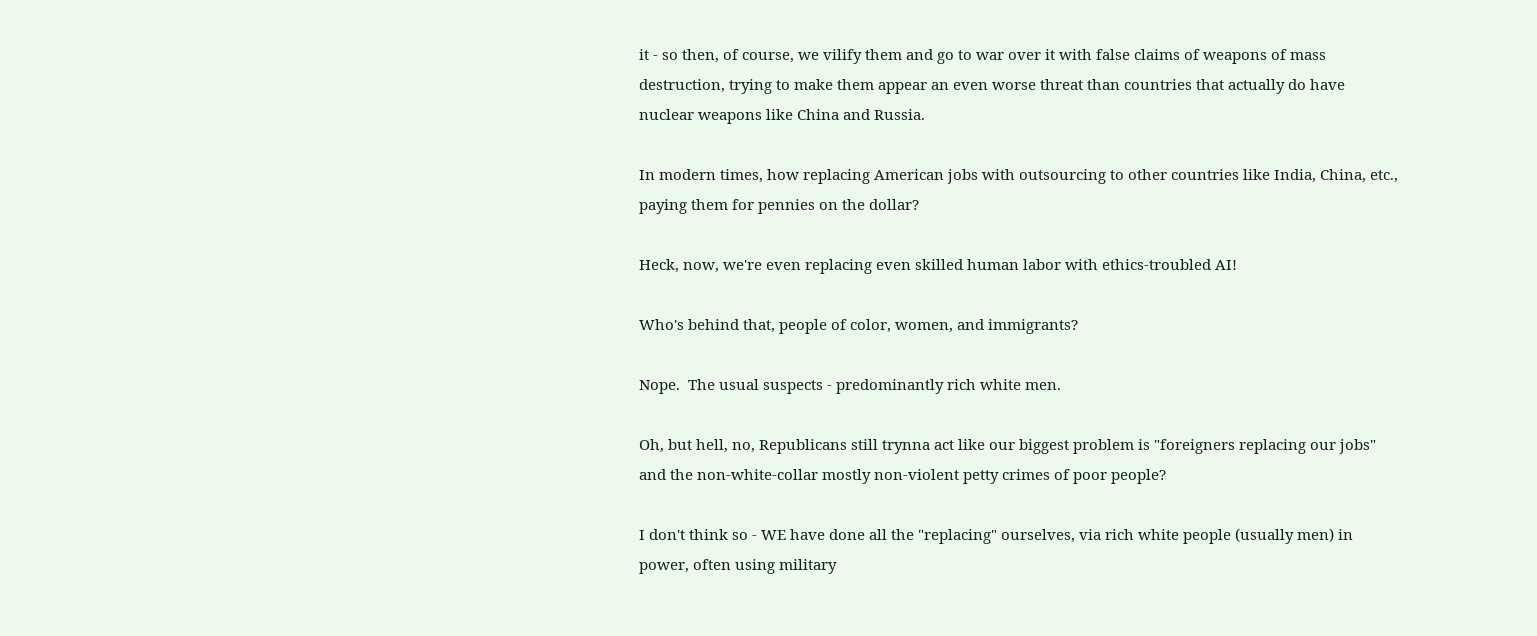it - so then, of course, we vilify them and go to war over it with false claims of weapons of mass destruction, trying to make them appear an even worse threat than countries that actually do have nuclear weapons like China and Russia.

In modern times, how replacing American jobs with outsourcing to other countries like India, China, etc., paying them for pennies on the dollar?

Heck, now, we're even replacing even skilled human labor with ethics-troubled AI!

Who's behind that, people of color, women, and immigrants?

Nope.  The usual suspects - predominantly rich white men.

Oh, but hell, no, Republicans still trynna act like our biggest problem is "foreigners replacing our jobs"  and the non-white-collar mostly non-violent petty crimes of poor people?

I don't think so - WE have done all the "replacing" ourselves, via rich white people (usually men) in power, often using military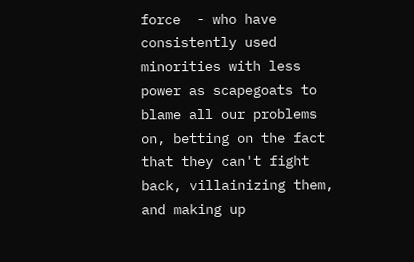force  - who have consistently used minorities with less power as scapegoats to blame all our problems on, betting on the fact that they can't fight back, villainizing them, and making up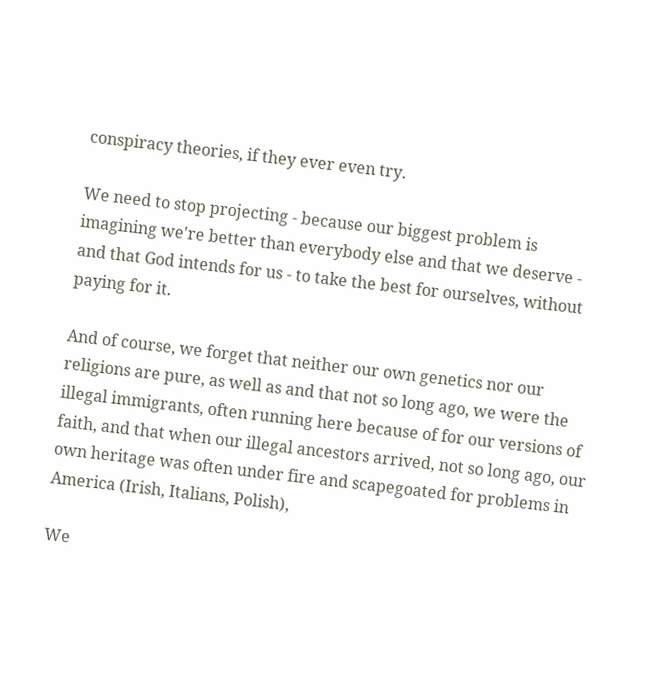conspiracy theories, if they ever even try.

We need to stop projecting - because our biggest problem is imagining we're better than everybody else and that we deserve - and that God intends for us - to take the best for ourselves, without paying for it.

And of course, we forget that neither our own genetics nor our religions are pure, as well as and that not so long ago, we were the illegal immigrants, often running here because of for our versions of faith, and that when our illegal ancestors arrived, not so long ago, our own heritage was often under fire and scapegoated for problems in America (Irish, Italians, Polish),

We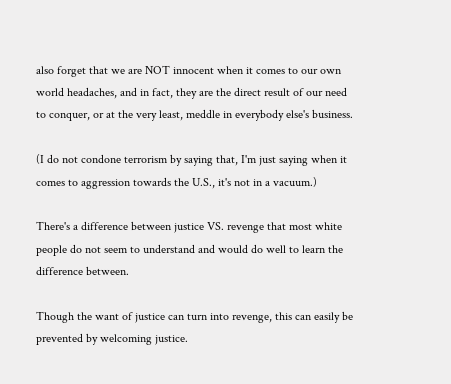also forget that we are NOT innocent when it comes to our own world headaches, and in fact, they are the direct result of our need to conquer, or at the very least, meddle in everybody else's business.

(I do not condone terrorism by saying that, I'm just saying when it comes to aggression towards the U.S., it's not in a vacuum.)

There's a difference between justice VS. revenge that most white people do not seem to understand and would do well to learn the difference between.

Though the want of justice can turn into revenge, this can easily be prevented by welcoming justice.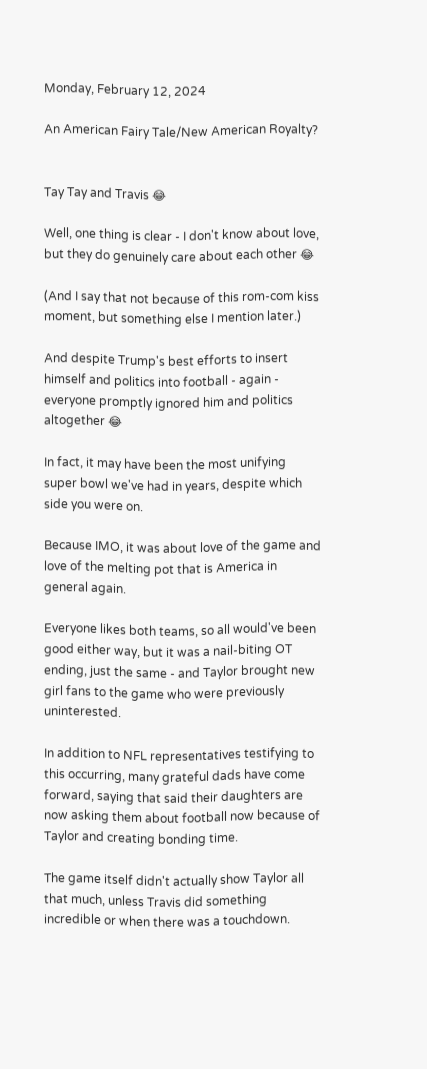Monday, February 12, 2024

An American Fairy Tale/New American Royalty?


Tay Tay and Travis 😂

Well, one thing is clear - I don't know about love, but they do genuinely care about each other 😂

(And I say that not because of this rom-com kiss moment, but something else I mention later.)

And despite Trump's best efforts to insert himself and politics into football - again -  everyone promptly ignored him and politics altogether 😂

In fact, it may have been the most unifying super bowl we've had in years, despite which side you were on.

Because IMO, it was about love of the game and love of the melting pot that is America in general again.

Everyone likes both teams, so all would've been good either way, but it was a nail-biting OT ending, just the same - and Taylor brought new girl fans to the game who were previously uninterested.

In addition to NFL representatives testifying to this occurring, many grateful dads have come forward, saying that said their daughters are  now asking them about football now because of Taylor and creating bonding time.

The game itself didn't actually show Taylor all that much, unless Travis did something incredible or when there was a touchdown.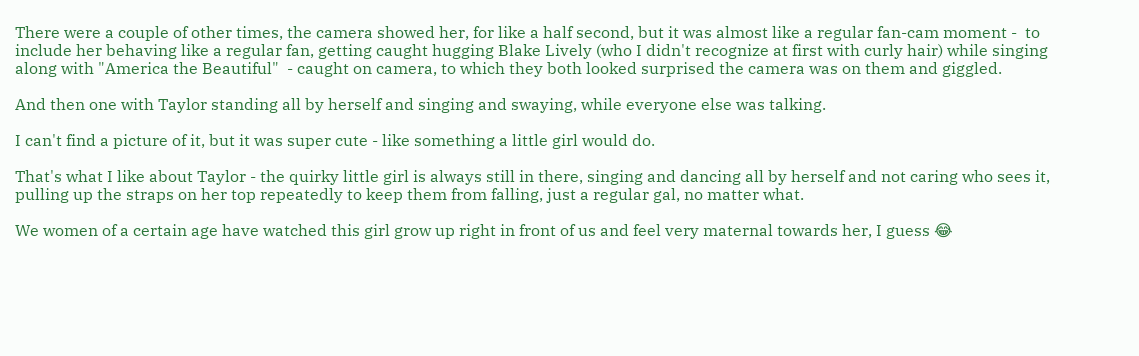There were a couple of other times, the camera showed her, for like a half second, but it was almost like a regular fan-cam moment -  to include her behaving like a regular fan, getting caught hugging Blake Lively (who I didn't recognize at first with curly hair) while singing along with "America the Beautiful"  - caught on camera, to which they both looked surprised the camera was on them and giggled.

And then one with Taylor standing all by herself and singing and swaying, while everyone else was talking.

I can't find a picture of it, but it was super cute - like something a little girl would do.

That's what I like about Taylor - the quirky little girl is always still in there, singing and dancing all by herself and not caring who sees it, pulling up the straps on her top repeatedly to keep them from falling, just a regular gal, no matter what.

We women of a certain age have watched this girl grow up right in front of us and feel very maternal towards her, I guess 😂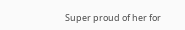Super proud of her for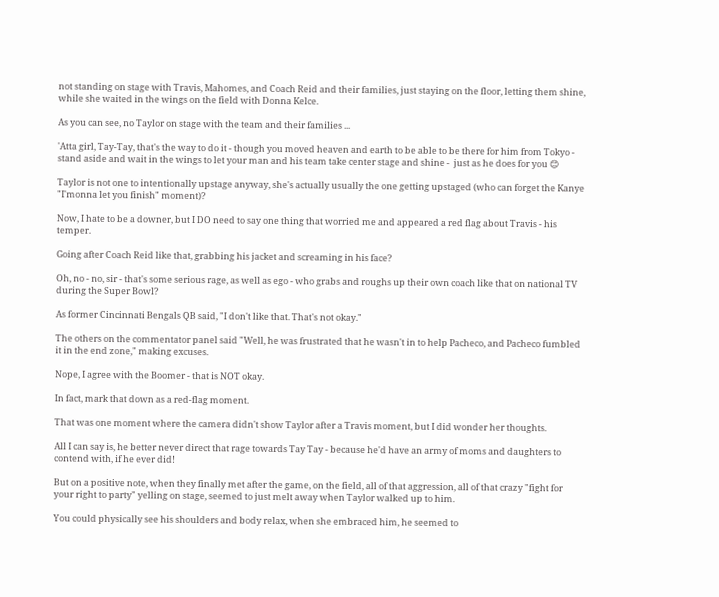not standing on stage with Travis, Mahomes, and Coach Reid and their families, just staying on the floor, letting them shine, while she waited in the wings on the field with Donna Kelce.

As you can see, no Taylor on stage with the team and their families ...

'Atta girl, Tay-Tay, that's the way to do it - though you moved heaven and earth to be able to be there for him from Tokyo - stand aside and wait in the wings to let your man and his team take center stage and shine -  just as he does for you 😊

Taylor is not one to intentionally upstage anyway, she's actually usually the one getting upstaged (who can forget the Kanye "I'monna let you finish" moment)?

Now, I hate to be a downer, but I DO need to say one thing that worried me and appeared a red flag about Travis - his temper.

Going after Coach Reid like that, grabbing his jacket and screaming in his face?

Oh, no - no, sir - that's some serious rage, as well as ego - who grabs and roughs up their own coach like that on national TV during the Super Bowl?

As former Cincinnati Bengals QB said, "I don't like that. That's not okay."

The others on the commentator panel said "Well, he was frustrated that he wasn't in to help Pacheco, and Pacheco fumbled it in the end zone," making excuses.

Nope, I agree with the Boomer - that is NOT okay.

In fact, mark that down as a red-flag moment.

That was one moment where the camera didn't show Taylor after a Travis moment, but I did wonder her thoughts.

All I can say is, he better never direct that rage towards Tay Tay - because he'd have an army of moms and daughters to contend with, if he ever did!

But on a positive note, when they finally met after the game, on the field, all of that aggression, all of that crazy "fight for your right to party" yelling on stage, seemed to just melt away when Taylor walked up to him.

You could physically see his shoulders and body relax, when she embraced him, he seemed to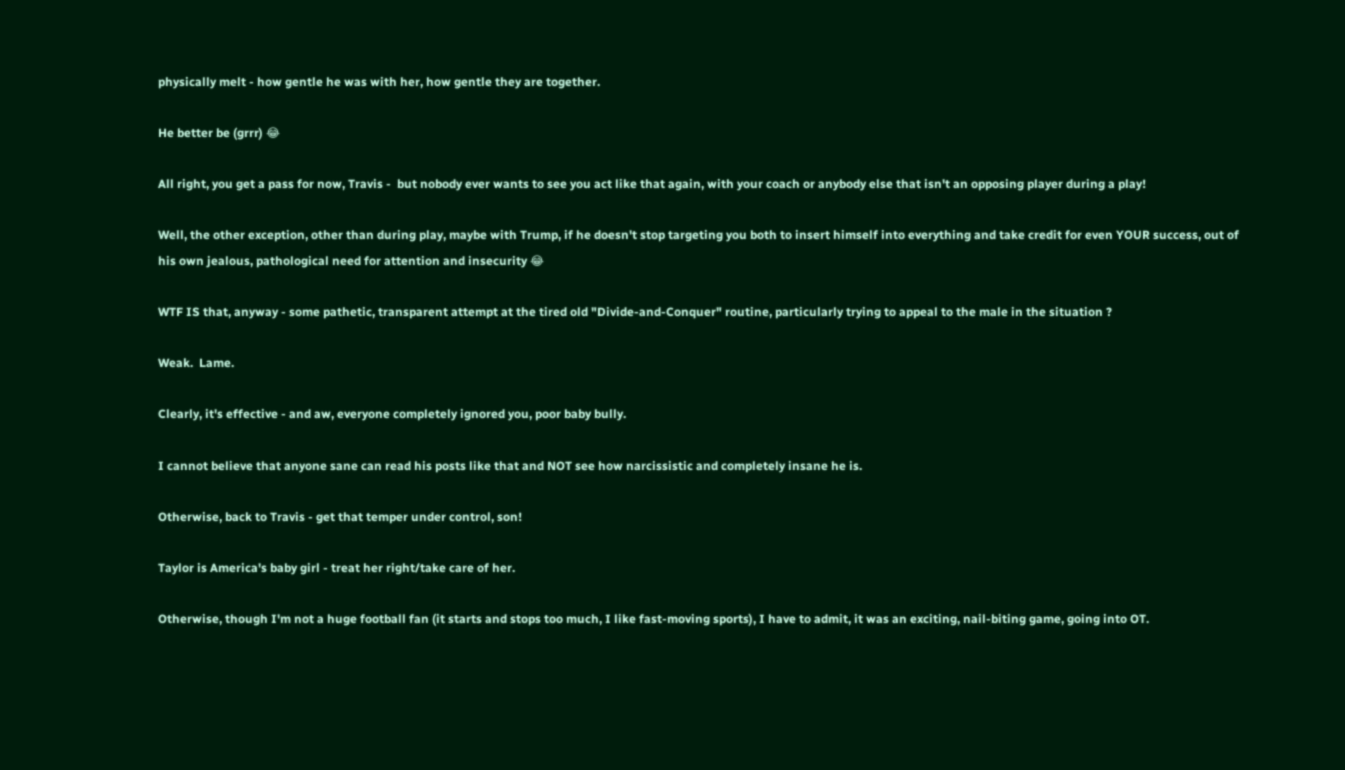physically melt - how gentle he was with her, how gentle they are together.

He better be (grrr) 😂

All right, you get a pass for now, Travis -  but nobody ever wants to see you act like that again, with your coach or anybody else that isn't an opposing player during a play!

Well, the other exception, other than during play, maybe with Trump, if he doesn't stop targeting you both to insert himself into everything and take credit for even YOUR success, out of his own jealous, pathological need for attention and insecurity 😂

WTF IS that, anyway - some pathetic, transparent attempt at the tired old "Divide-and-Conquer" routine, particularly trying to appeal to the male in the situation ?

Weak.  Lame.

Clearly, it's effective - and aw, everyone completely ignored you, poor baby bully.

I cannot believe that anyone sane can read his posts like that and NOT see how narcissistic and completely insane he is.

Otherwise, back to Travis - get that temper under control, son!

Taylor is America's baby girl - treat her right/take care of her.

Otherwise, though I'm not a huge football fan (it starts and stops too much, I like fast-moving sports), I have to admit, it was an exciting, nail-biting game, going into OT.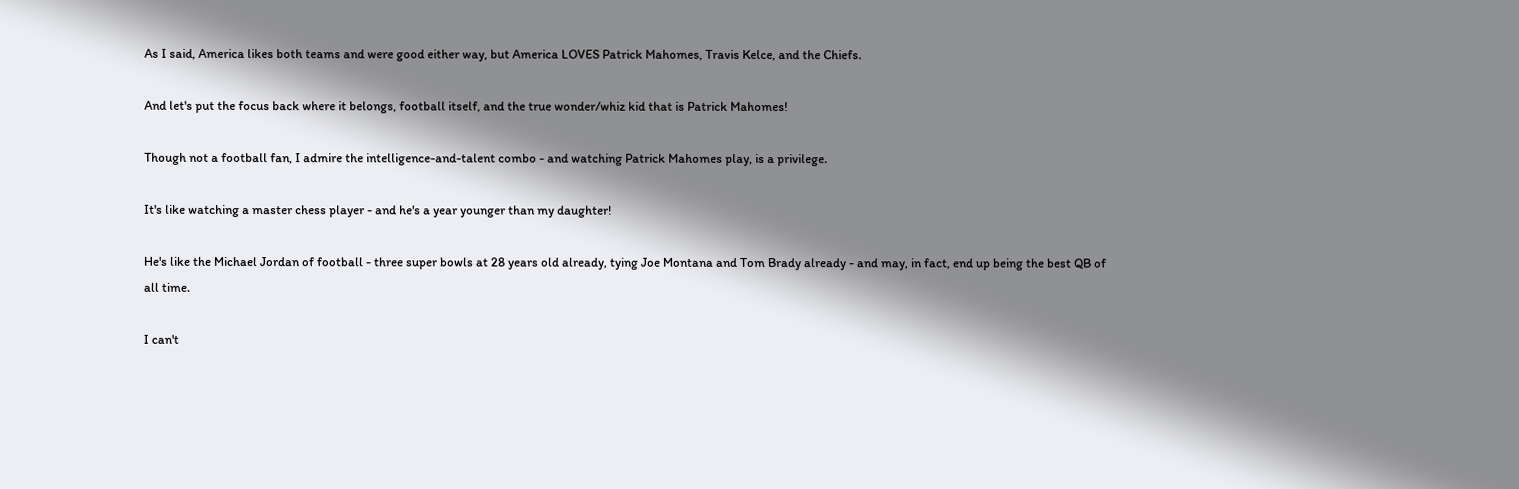As I said, America likes both teams and were good either way, but America LOVES Patrick Mahomes, Travis Kelce, and the Chiefs.

And let's put the focus back where it belongs, football itself, and the true wonder/whiz kid that is Patrick Mahomes!

Though not a football fan, I admire the intelligence-and-talent combo - and watching Patrick Mahomes play, is a privilege.

It's like watching a master chess player - and he's a year younger than my daughter!

He's like the Michael Jordan of football - three super bowls at 28 years old already, tying Joe Montana and Tom Brady already - and may, in fact, end up being the best QB of all time.

I can't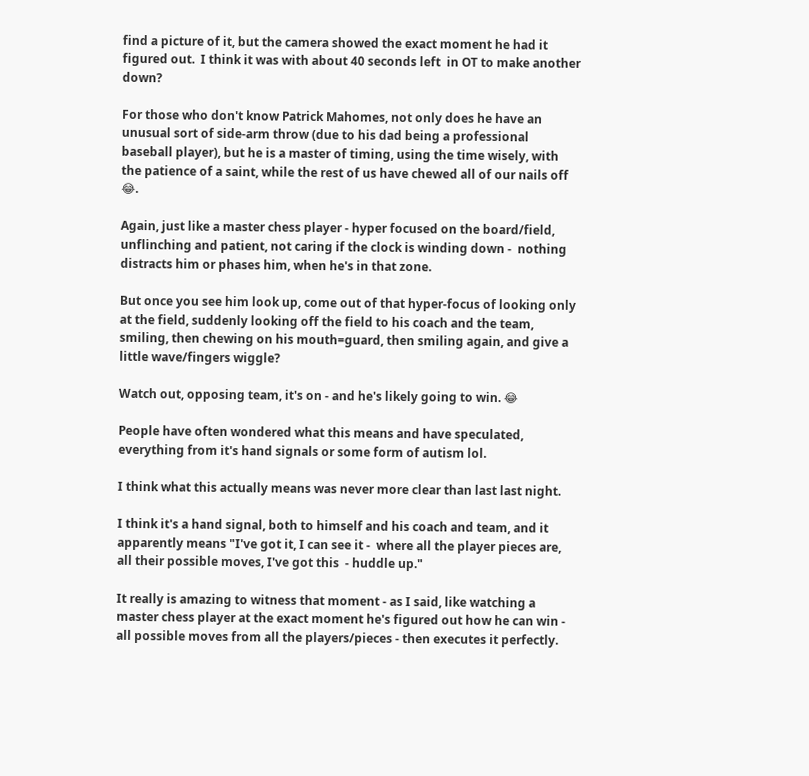find a picture of it, but the camera showed the exact moment he had it figured out.  I think it was with about 40 seconds left  in OT to make another down?

For those who don't know Patrick Mahomes, not only does he have an unusual sort of side-arm throw (due to his dad being a professional baseball player), but he is a master of timing, using the time wisely, with the patience of a saint, while the rest of us have chewed all of our nails off 😂.

Again, just like a master chess player - hyper focused on the board/field, unflinching and patient, not caring if the clock is winding down -  nothing distracts him or phases him, when he's in that zone.

But once you see him look up, come out of that hyper-focus of looking only at the field, suddenly looking off the field to his coach and the team, smiling, then chewing on his mouth=guard, then smiling again, and give a little wave/fingers wiggle?

Watch out, opposing team, it's on - and he's likely going to win. 😂

People have often wondered what this means and have speculated,  everything from it's hand signals or some form of autism lol.

I think what this actually means was never more clear than last last night.

I think it's a hand signal, both to himself and his coach and team, and it apparently means "I've got it, I can see it -  where all the player pieces are, all their possible moves, I've got this  - huddle up."

It really is amazing to witness that moment - as I said, like watching a master chess player at the exact moment he's figured out how he can win - all possible moves from all the players/pieces - then executes it perfectly.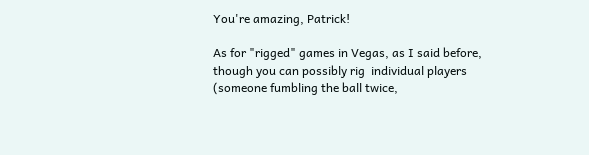You're amazing, Patrick!

As for "rigged" games in Vegas, as I said before, though you can possibly rig  individual players (someone fumbling the ball twice,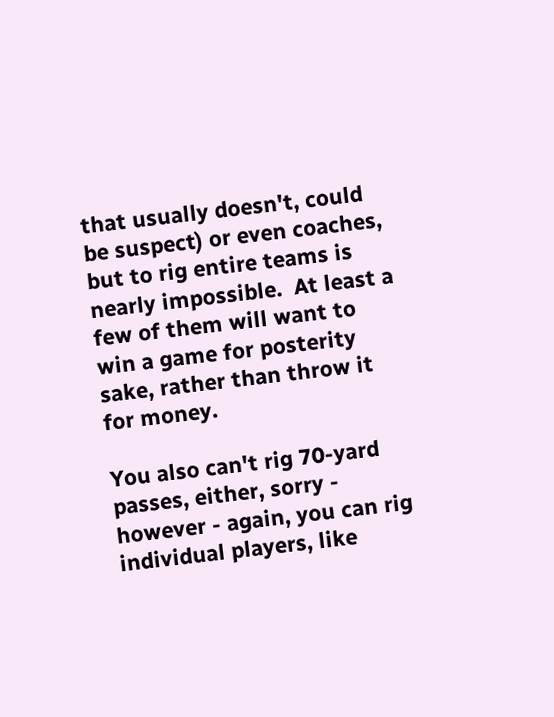that usually doesn't, could be suspect) or even coaches, but to rig entire teams is nearly impossible.  At least a few of them will want to win a game for posterity sake, rather than throw it for money.

You also can't rig 70-yard passes, either, sorry - however - again, you can rig individual players, like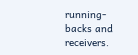running-backs and receivers.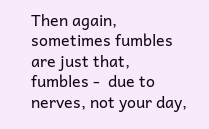Then again, sometimes fumbles are just that, fumbles -  due to nerves, not your day,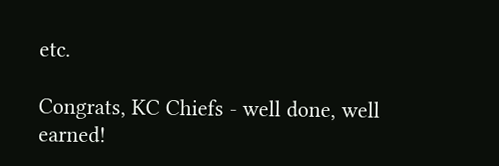etc.

Congrats, KC Chiefs - well done, well earned!